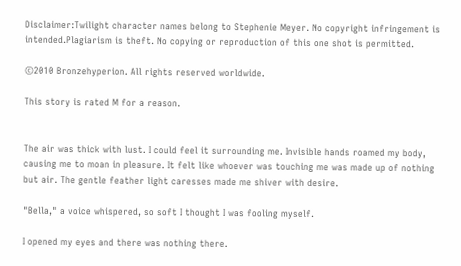Disclaimer:Twilight character names belong to Stephenie Meyer. No copyright infringement is intended.Plagiarism is theft. No copying or reproduction of this one shot is permitted.

©2010 Bronzehyperion. All rights reserved worldwide.

This story is rated M for a reason.


The air was thick with lust. I could feel it surrounding me. Invisible hands roamed my body, causing me to moan in pleasure. It felt like whoever was touching me was made up of nothing but air. The gentle feather light caresses made me shiver with desire.

"Bella," a voice whispered, so soft I thought I was fooling myself.

I opened my eyes and there was nothing there.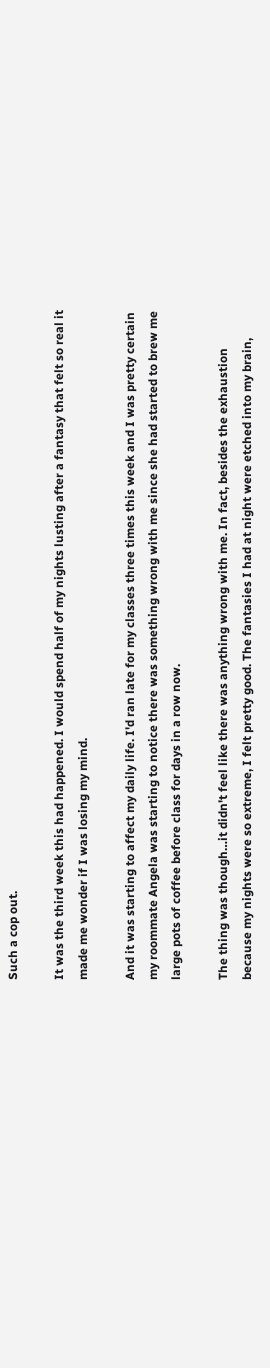Such a cop out.

It was the third week this had happened. I would spend half of my nights lusting after a fantasy that felt so real it made me wonder if I was losing my mind.

And it was starting to affect my daily life. I'd ran late for my classes three times this week and I was pretty certain my roommate Angela was starting to notice there was something wrong with me since she had started to brew me large pots of coffee before class for days in a row now.

The thing was though…it didn't feel like there was anything wrong with me. In fact, besides the exhaustion because my nights were so extreme, I felt pretty good. The fantasies I had at night were etched into my brain,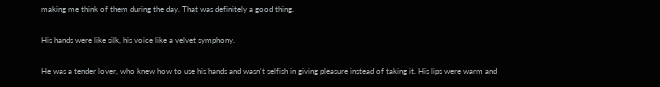making me think of them during the day. That was definitely a good thing.

His hands were like silk, his voice like a velvet symphony.

He was a tender lover, who knew how to use his hands and wasn't selfish in giving pleasure instead of taking it. His lips were warm and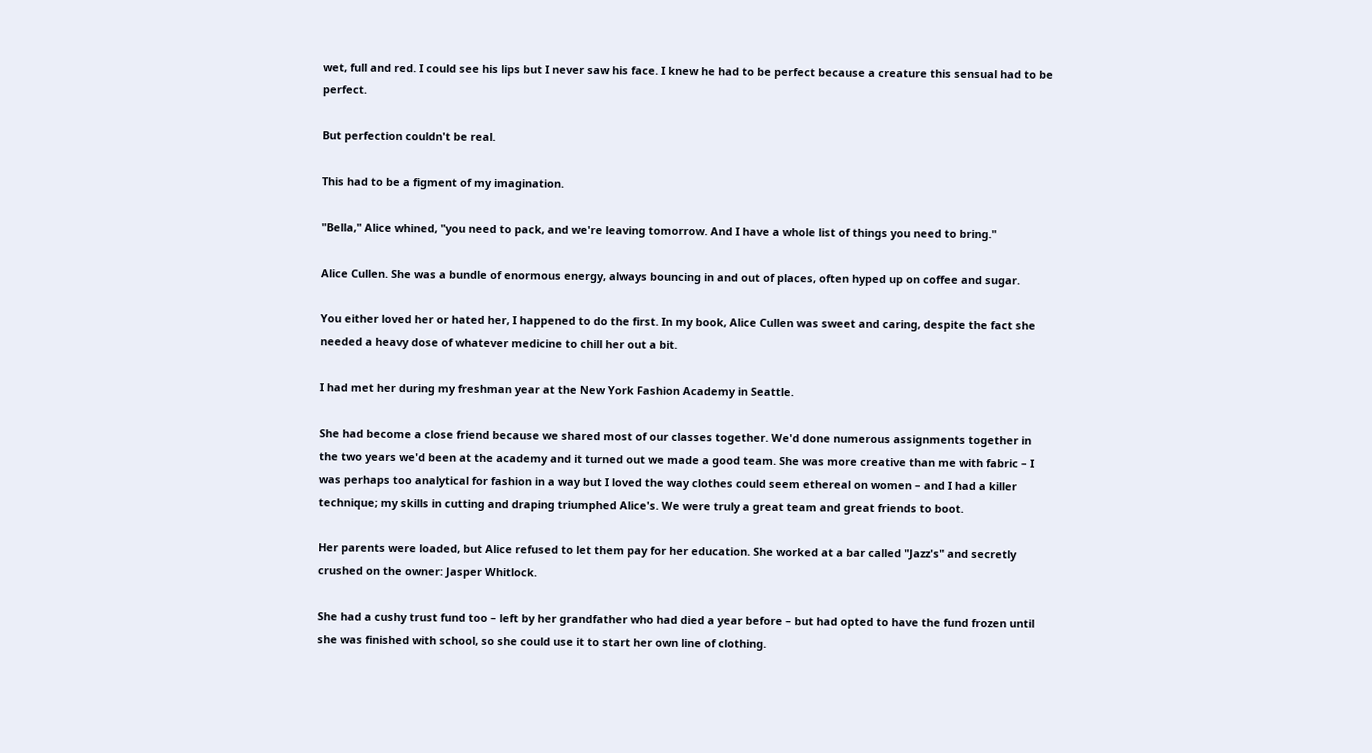wet, full and red. I could see his lips but I never saw his face. I knew he had to be perfect because a creature this sensual had to be perfect.

But perfection couldn't be real.

This had to be a figment of my imagination.

"Bella," Alice whined, "you need to pack, and we're leaving tomorrow. And I have a whole list of things you need to bring."

Alice Cullen. She was a bundle of enormous energy, always bouncing in and out of places, often hyped up on coffee and sugar.

You either loved her or hated her, I happened to do the first. In my book, Alice Cullen was sweet and caring, despite the fact she needed a heavy dose of whatever medicine to chill her out a bit.

I had met her during my freshman year at the New York Fashion Academy in Seattle.

She had become a close friend because we shared most of our classes together. We'd done numerous assignments together in the two years we'd been at the academy and it turned out we made a good team. She was more creative than me with fabric – I was perhaps too analytical for fashion in a way but I loved the way clothes could seem ethereal on women – and I had a killer technique; my skills in cutting and draping triumphed Alice's. We were truly a great team and great friends to boot.

Her parents were loaded, but Alice refused to let them pay for her education. She worked at a bar called "Jazz's" and secretly crushed on the owner: Jasper Whitlock.

She had a cushy trust fund too – left by her grandfather who had died a year before – but had opted to have the fund frozen until she was finished with school, so she could use it to start her own line of clothing.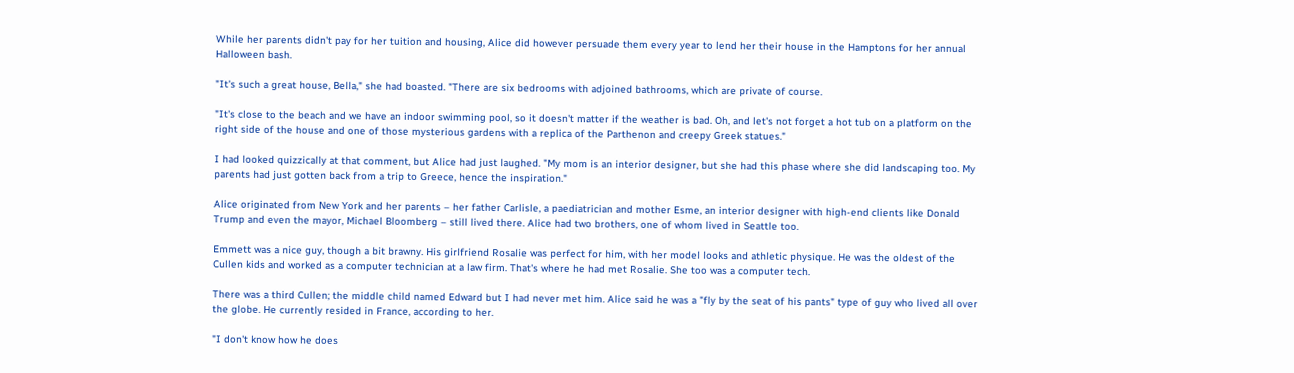While her parents didn't pay for her tuition and housing, Alice did however persuade them every year to lend her their house in the Hamptons for her annual Halloween bash.

"It's such a great house, Bella," she had boasted. "There are six bedrooms with adjoined bathrooms, which are private of course.

"It's close to the beach and we have an indoor swimming pool, so it doesn't matter if the weather is bad. Oh, and let's not forget a hot tub on a platform on the right side of the house and one of those mysterious gardens with a replica of the Parthenon and creepy Greek statues."

I had looked quizzically at that comment, but Alice had just laughed. "My mom is an interior designer, but she had this phase where she did landscaping too. My parents had just gotten back from a trip to Greece, hence the inspiration."

Alice originated from New York and her parents – her father Carlisle, a paediatrician and mother Esme, an interior designer with high-end clients like Donald Trump and even the mayor, Michael Bloomberg – still lived there. Alice had two brothers, one of whom lived in Seattle too.

Emmett was a nice guy, though a bit brawny. His girlfriend Rosalie was perfect for him, with her model looks and athletic physique. He was the oldest of the Cullen kids and worked as a computer technician at a law firm. That's where he had met Rosalie. She too was a computer tech.

There was a third Cullen; the middle child named Edward but I had never met him. Alice said he was a "fly by the seat of his pants" type of guy who lived all over the globe. He currently resided in France, according to her.

"I don't know how he does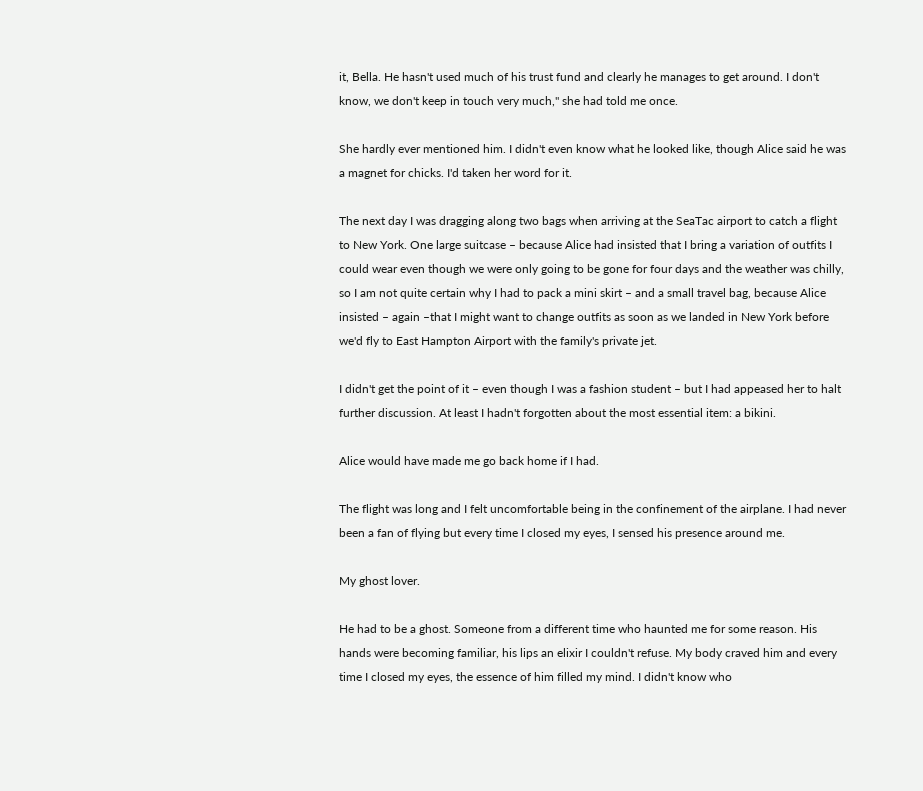it, Bella. He hasn't used much of his trust fund and clearly he manages to get around. I don't know, we don't keep in touch very much," she had told me once.

She hardly ever mentioned him. I didn't even know what he looked like, though Alice said he was a magnet for chicks. I'd taken her word for it.

The next day I was dragging along two bags when arriving at the SeaTac airport to catch a flight to New York. One large suitcase – because Alice had insisted that I bring a variation of outfits I could wear even though we were only going to be gone for four days and the weather was chilly, so I am not quite certain why I had to pack a mini skirt – and a small travel bag, because Alice insisted – again –that I might want to change outfits as soon as we landed in New York before we'd fly to East Hampton Airport with the family's private jet.

I didn't get the point of it – even though I was a fashion student – but I had appeased her to halt further discussion. At least I hadn't forgotten about the most essential item: a bikini.

Alice would have made me go back home if I had.

The flight was long and I felt uncomfortable being in the confinement of the airplane. I had never been a fan of flying but every time I closed my eyes, I sensed his presence around me.

My ghost lover.

He had to be a ghost. Someone from a different time who haunted me for some reason. His hands were becoming familiar, his lips an elixir I couldn't refuse. My body craved him and every time I closed my eyes, the essence of him filled my mind. I didn't know who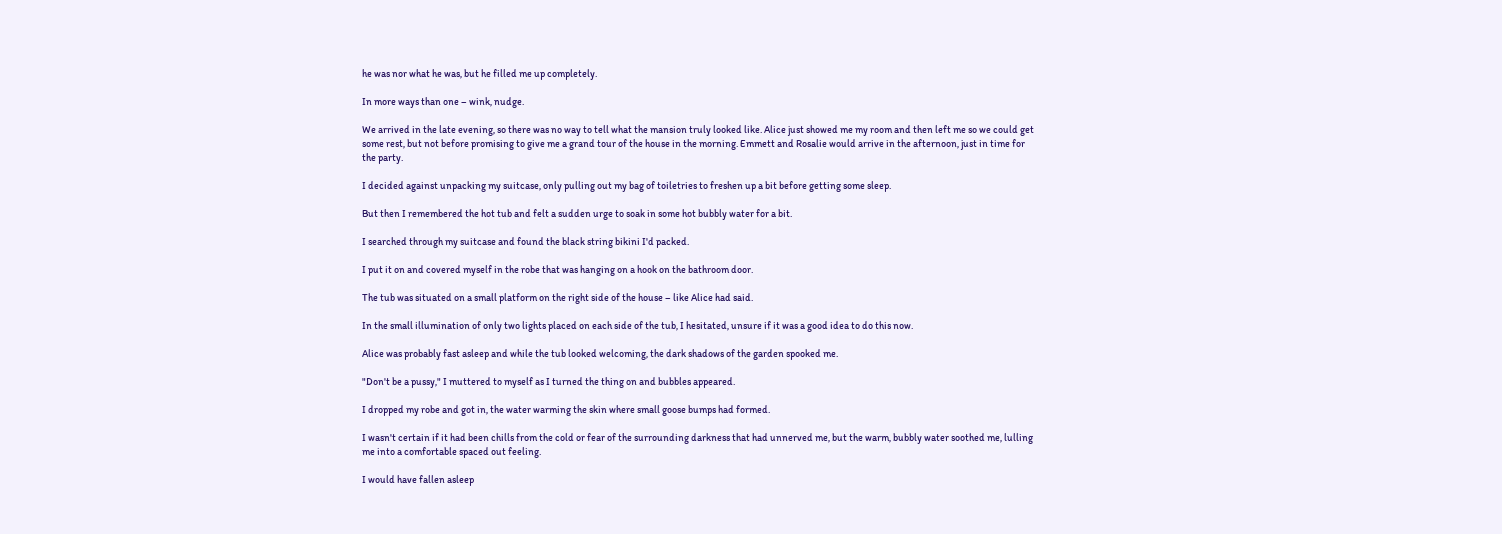he was nor what he was, but he filled me up completely.

In more ways than one – wink, nudge.

We arrived in the late evening, so there was no way to tell what the mansion truly looked like. Alice just showed me my room and then left me so we could get some rest, but not before promising to give me a grand tour of the house in the morning. Emmett and Rosalie would arrive in the afternoon, just in time for the party.

I decided against unpacking my suitcase, only pulling out my bag of toiletries to freshen up a bit before getting some sleep.

But then I remembered the hot tub and felt a sudden urge to soak in some hot bubbly water for a bit.

I searched through my suitcase and found the black string bikini I'd packed.

I put it on and covered myself in the robe that was hanging on a hook on the bathroom door.

The tub was situated on a small platform on the right side of the house – like Alice had said.

In the small illumination of only two lights placed on each side of the tub, I hesitated, unsure if it was a good idea to do this now.

Alice was probably fast asleep and while the tub looked welcoming, the dark shadows of the garden spooked me.

"Don't be a pussy," I muttered to myself as I turned the thing on and bubbles appeared.

I dropped my robe and got in, the water warming the skin where small goose bumps had formed.

I wasn't certain if it had been chills from the cold or fear of the surrounding darkness that had unnerved me, but the warm, bubbly water soothed me, lulling me into a comfortable spaced out feeling.

I would have fallen asleep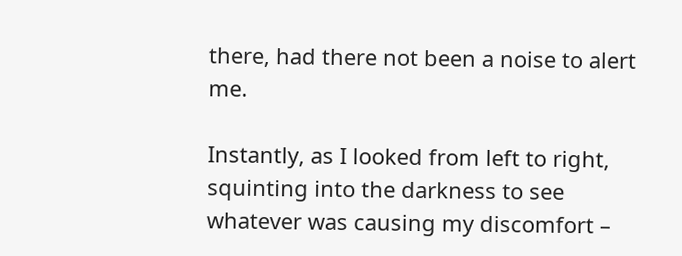there, had there not been a noise to alert me.

Instantly, as I looked from left to right, squinting into the darkness to see whatever was causing my discomfort –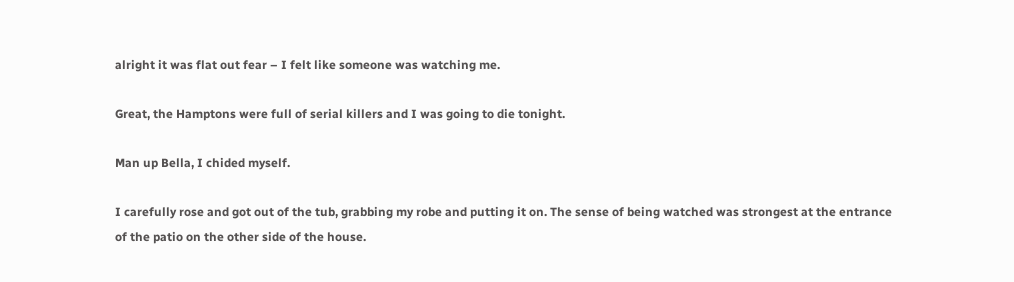alright it was flat out fear – I felt like someone was watching me.

Great, the Hamptons were full of serial killers and I was going to die tonight.

Man up Bella, I chided myself.

I carefully rose and got out of the tub, grabbing my robe and putting it on. The sense of being watched was strongest at the entrance of the patio on the other side of the house.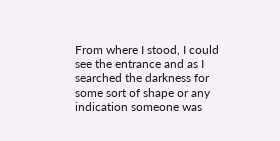From where I stood, I could see the entrance and as I searched the darkness for some sort of shape or any indication someone was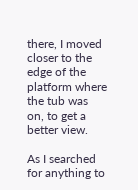there, I moved closer to the edge of the platform where the tub was on, to get a better view.

As I searched for anything to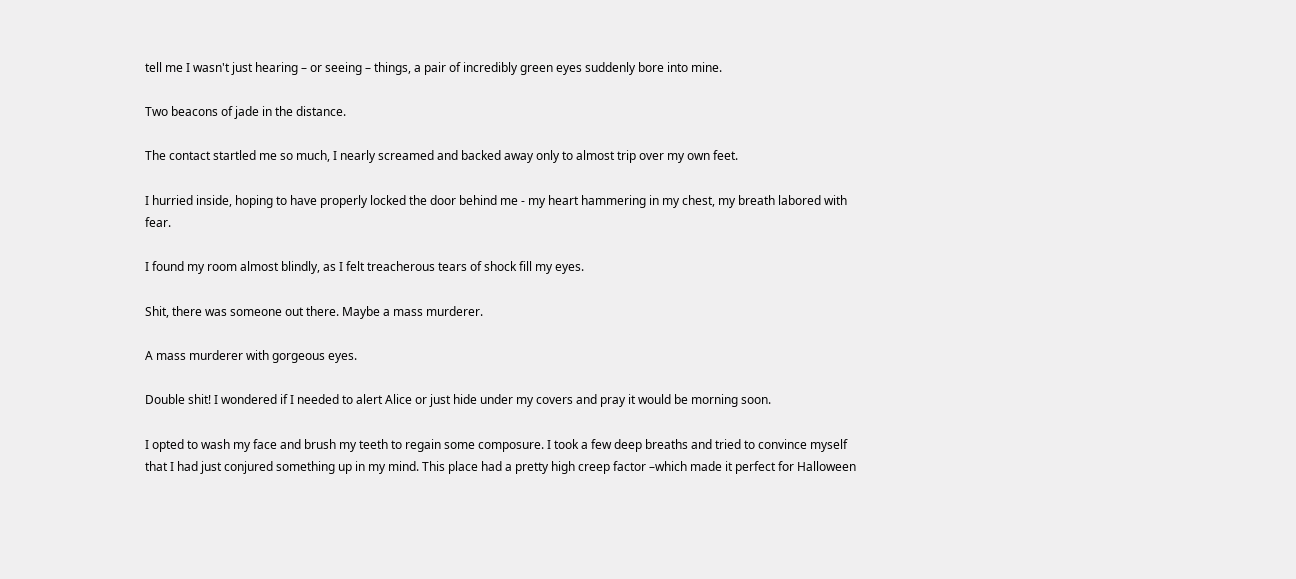tell me I wasn't just hearing – or seeing – things, a pair of incredibly green eyes suddenly bore into mine.

Two beacons of jade in the distance.

The contact startled me so much, I nearly screamed and backed away only to almost trip over my own feet.

I hurried inside, hoping to have properly locked the door behind me - my heart hammering in my chest, my breath labored with fear.

I found my room almost blindly, as I felt treacherous tears of shock fill my eyes.

Shit, there was someone out there. Maybe a mass murderer.

A mass murderer with gorgeous eyes.

Double shit! I wondered if I needed to alert Alice or just hide under my covers and pray it would be morning soon.

I opted to wash my face and brush my teeth to regain some composure. I took a few deep breaths and tried to convince myself that I had just conjured something up in my mind. This place had a pretty high creep factor –which made it perfect for Halloween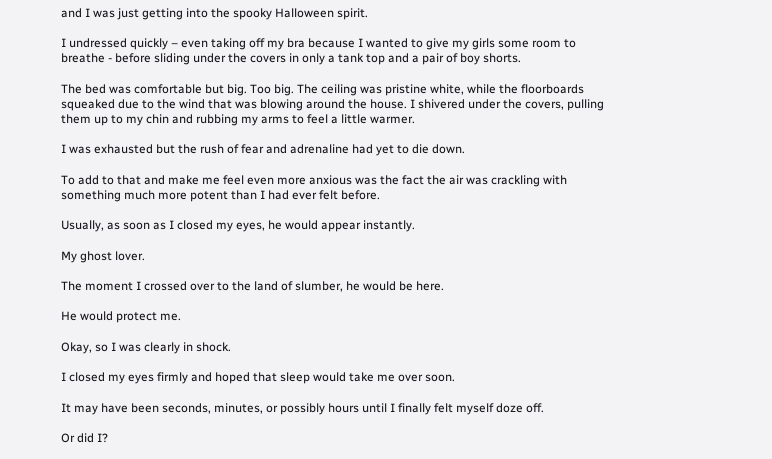and I was just getting into the spooky Halloween spirit.

I undressed quickly – even taking off my bra because I wanted to give my girls some room to breathe - before sliding under the covers in only a tank top and a pair of boy shorts.

The bed was comfortable but big. Too big. The ceiling was pristine white, while the floorboards squeaked due to the wind that was blowing around the house. I shivered under the covers, pulling them up to my chin and rubbing my arms to feel a little warmer.

I was exhausted but the rush of fear and adrenaline had yet to die down.

To add to that and make me feel even more anxious was the fact the air was crackling with something much more potent than I had ever felt before.

Usually, as soon as I closed my eyes, he would appear instantly.

My ghost lover.

The moment I crossed over to the land of slumber, he would be here.

He would protect me.

Okay, so I was clearly in shock.

I closed my eyes firmly and hoped that sleep would take me over soon.

It may have been seconds, minutes, or possibly hours until I finally felt myself doze off.

Or did I?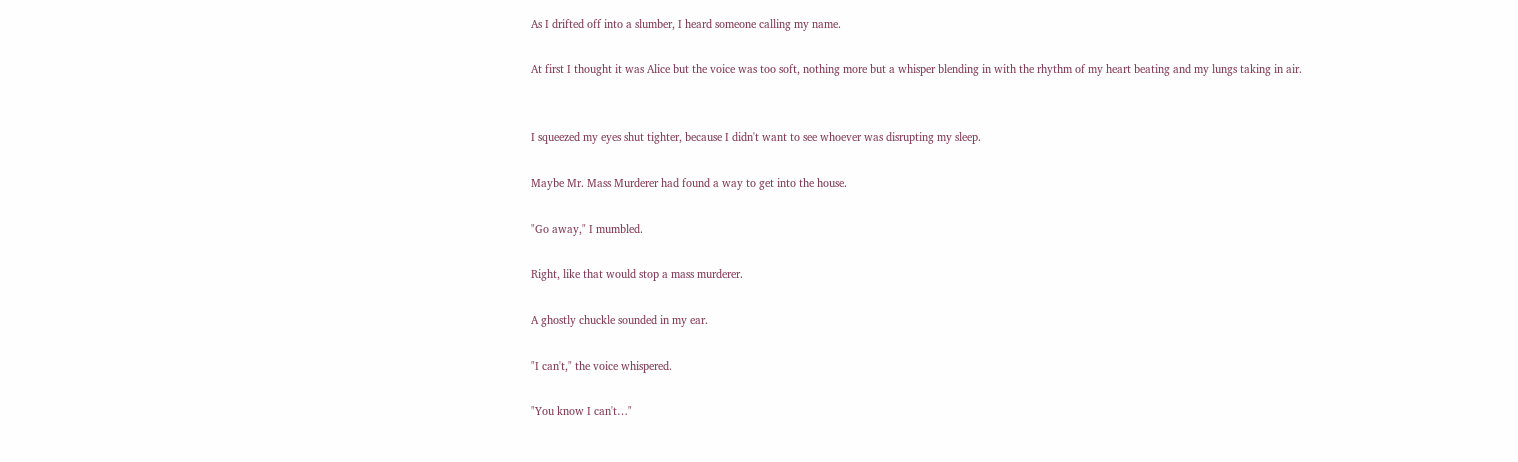As I drifted off into a slumber, I heard someone calling my name.

At first I thought it was Alice but the voice was too soft, nothing more but a whisper blending in with the rhythm of my heart beating and my lungs taking in air.


I squeezed my eyes shut tighter, because I didn't want to see whoever was disrupting my sleep.

Maybe Mr. Mass Murderer had found a way to get into the house.

"Go away," I mumbled.

Right, like that would stop a mass murderer.

A ghostly chuckle sounded in my ear.

"I can't," the voice whispered.

"You know I can't…"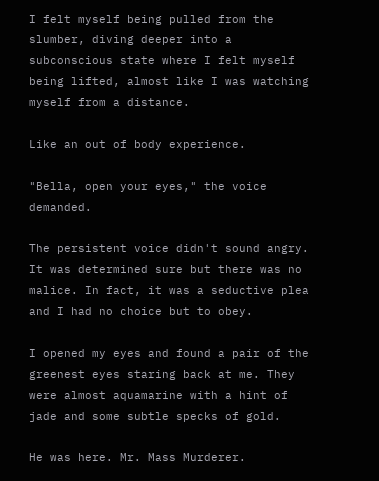I felt myself being pulled from the slumber, diving deeper into a subconscious state where I felt myself being lifted, almost like I was watching myself from a distance.

Like an out of body experience.

"Bella, open your eyes," the voice demanded.

The persistent voice didn't sound angry. It was determined sure but there was no malice. In fact, it was a seductive plea and I had no choice but to obey.

I opened my eyes and found a pair of the greenest eyes staring back at me. They were almost aquamarine with a hint of jade and some subtle specks of gold.

He was here. Mr. Mass Murderer.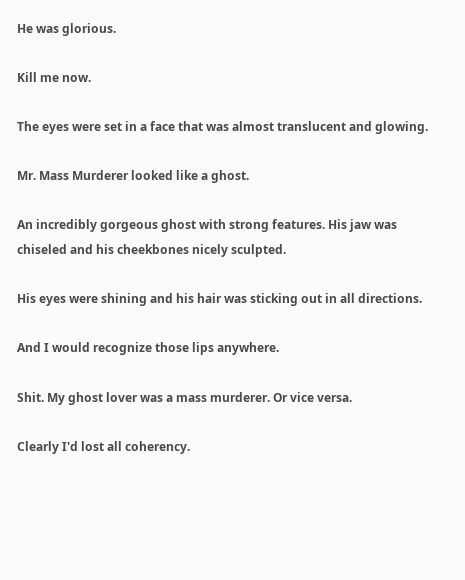He was glorious.

Kill me now.

The eyes were set in a face that was almost translucent and glowing.

Mr. Mass Murderer looked like a ghost.

An incredibly gorgeous ghost with strong features. His jaw was chiseled and his cheekbones nicely sculpted.

His eyes were shining and his hair was sticking out in all directions.

And I would recognize those lips anywhere.

Shit. My ghost lover was a mass murderer. Or vice versa.

Clearly I'd lost all coherency.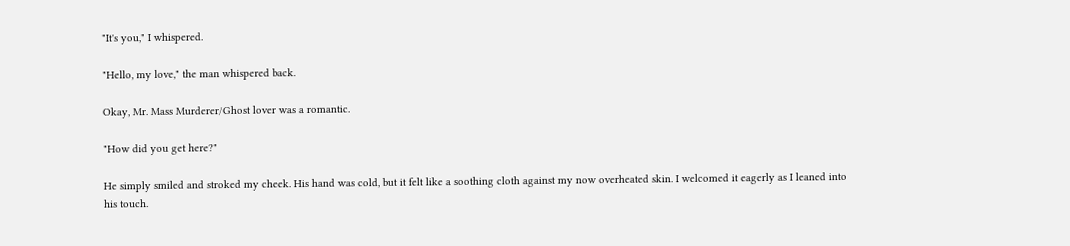"It's you," I whispered.

"Hello, my love," the man whispered back.

Okay, Mr. Mass Murderer/Ghost lover was a romantic.

"How did you get here?"

He simply smiled and stroked my cheek. His hand was cold, but it felt like a soothing cloth against my now overheated skin. I welcomed it eagerly as I leaned into his touch.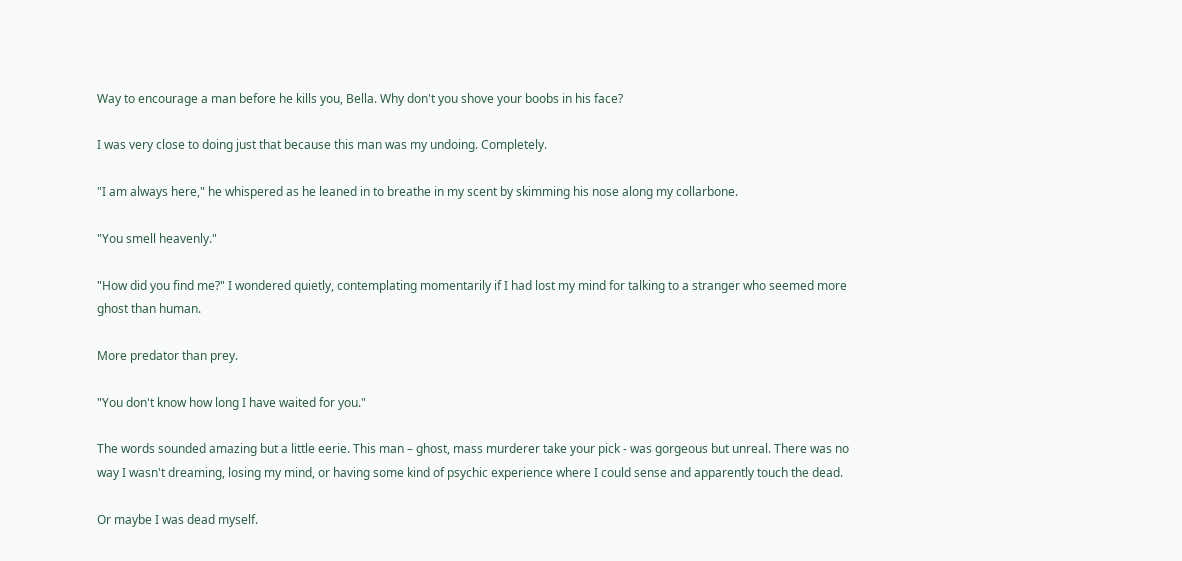Way to encourage a man before he kills you, Bella. Why don't you shove your boobs in his face?

I was very close to doing just that because this man was my undoing. Completely.

"I am always here," he whispered as he leaned in to breathe in my scent by skimming his nose along my collarbone.

"You smell heavenly."

"How did you find me?" I wondered quietly, contemplating momentarily if I had lost my mind for talking to a stranger who seemed more ghost than human.

More predator than prey.

"You don't know how long I have waited for you."

The words sounded amazing but a little eerie. This man – ghost, mass murderer take your pick - was gorgeous but unreal. There was no way I wasn't dreaming, losing my mind, or having some kind of psychic experience where I could sense and apparently touch the dead.

Or maybe I was dead myself.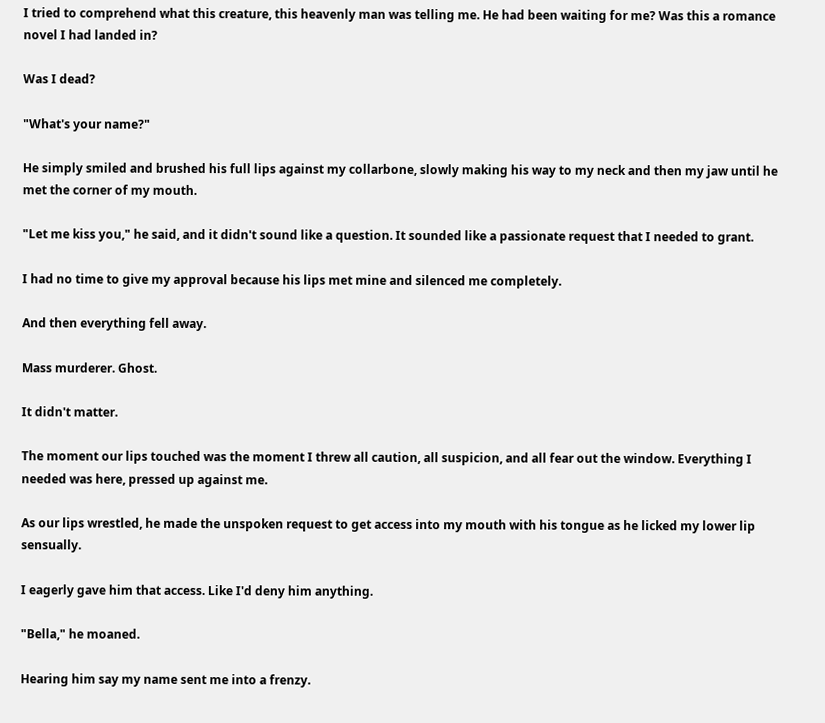I tried to comprehend what this creature, this heavenly man was telling me. He had been waiting for me? Was this a romance novel I had landed in?

Was I dead?

"What's your name?"

He simply smiled and brushed his full lips against my collarbone, slowly making his way to my neck and then my jaw until he met the corner of my mouth.

"Let me kiss you," he said, and it didn't sound like a question. It sounded like a passionate request that I needed to grant.

I had no time to give my approval because his lips met mine and silenced me completely.

And then everything fell away.

Mass murderer. Ghost.

It didn't matter.

The moment our lips touched was the moment I threw all caution, all suspicion, and all fear out the window. Everything I needed was here, pressed up against me.

As our lips wrestled, he made the unspoken request to get access into my mouth with his tongue as he licked my lower lip sensually.

I eagerly gave him that access. Like I'd deny him anything.

"Bella," he moaned.

Hearing him say my name sent me into a frenzy.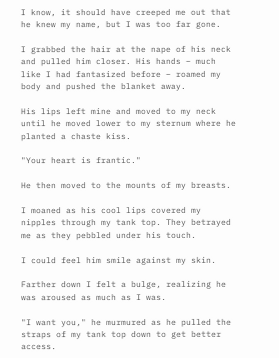I know, it should have creeped me out that he knew my name, but I was too far gone.

I grabbed the hair at the nape of his neck and pulled him closer. His hands – much like I had fantasized before – roamed my body and pushed the blanket away.

His lips left mine and moved to my neck until he moved lower to my sternum where he planted a chaste kiss.

"Your heart is frantic."

He then moved to the mounts of my breasts.

I moaned as his cool lips covered my nipples through my tank top. They betrayed me as they pebbled under his touch.

I could feel him smile against my skin.

Farther down I felt a bulge, realizing he was aroused as much as I was.

"I want you," he murmured as he pulled the straps of my tank top down to get better access.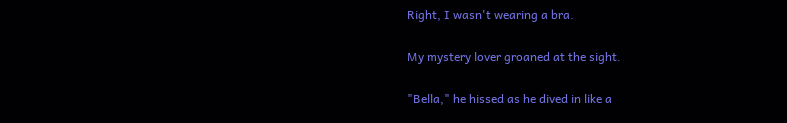Right, I wasn't wearing a bra.

My mystery lover groaned at the sight.

"Bella," he hissed as he dived in like a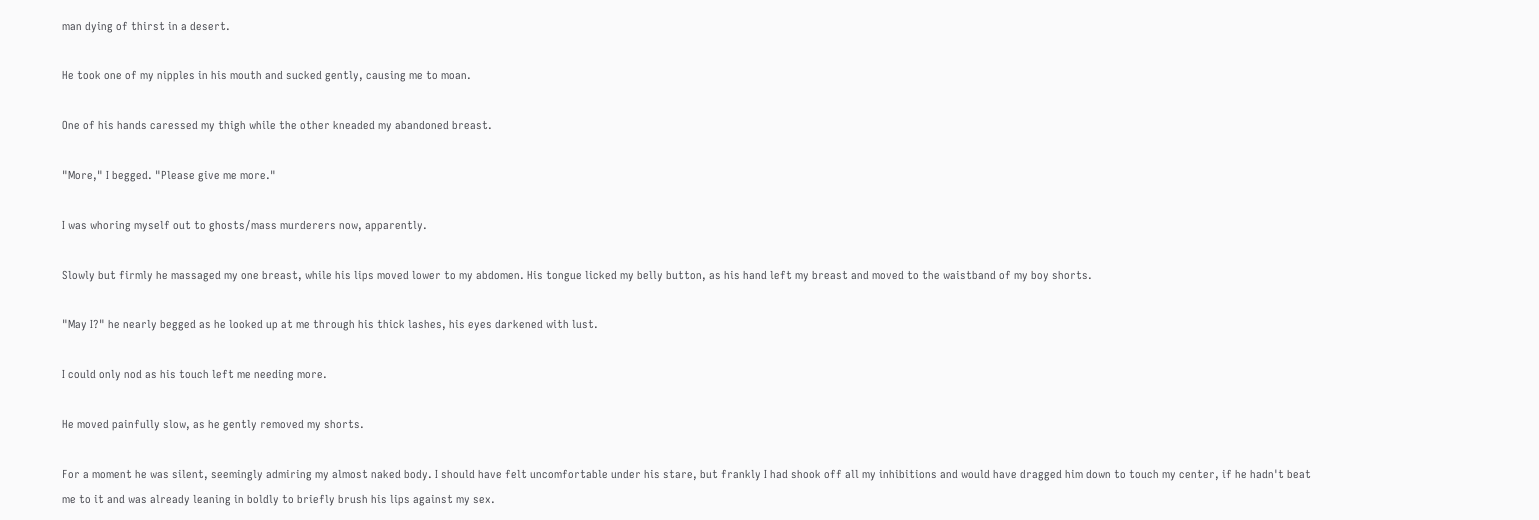man dying of thirst in a desert.

He took one of my nipples in his mouth and sucked gently, causing me to moan.

One of his hands caressed my thigh while the other kneaded my abandoned breast.

"More," I begged. "Please give me more."

I was whoring myself out to ghosts/mass murderers now, apparently.

Slowly but firmly he massaged my one breast, while his lips moved lower to my abdomen. His tongue licked my belly button, as his hand left my breast and moved to the waistband of my boy shorts.

"May I?" he nearly begged as he looked up at me through his thick lashes, his eyes darkened with lust.

I could only nod as his touch left me needing more.

He moved painfully slow, as he gently removed my shorts.

For a moment he was silent, seemingly admiring my almost naked body. I should have felt uncomfortable under his stare, but frankly I had shook off all my inhibitions and would have dragged him down to touch my center, if he hadn't beat me to it and was already leaning in boldly to briefly brush his lips against my sex.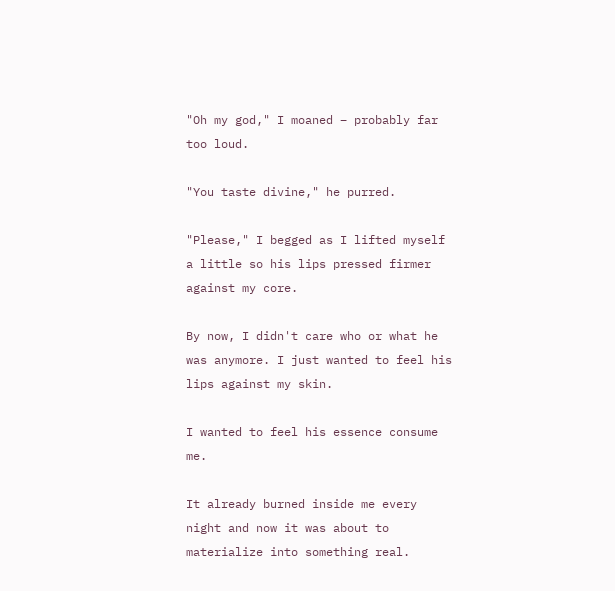"Oh my god," I moaned – probably far too loud.

"You taste divine," he purred.

"Please," I begged as I lifted myself a little so his lips pressed firmer against my core.

By now, I didn't care who or what he was anymore. I just wanted to feel his lips against my skin.

I wanted to feel his essence consume me.

It already burned inside me every night and now it was about to materialize into something real.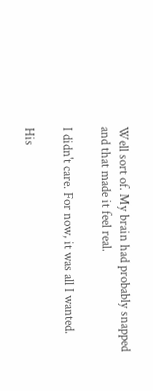Well sort of. My brain had probably snapped and that made it feel real.

I didn't care. For now, it was all I wanted.

His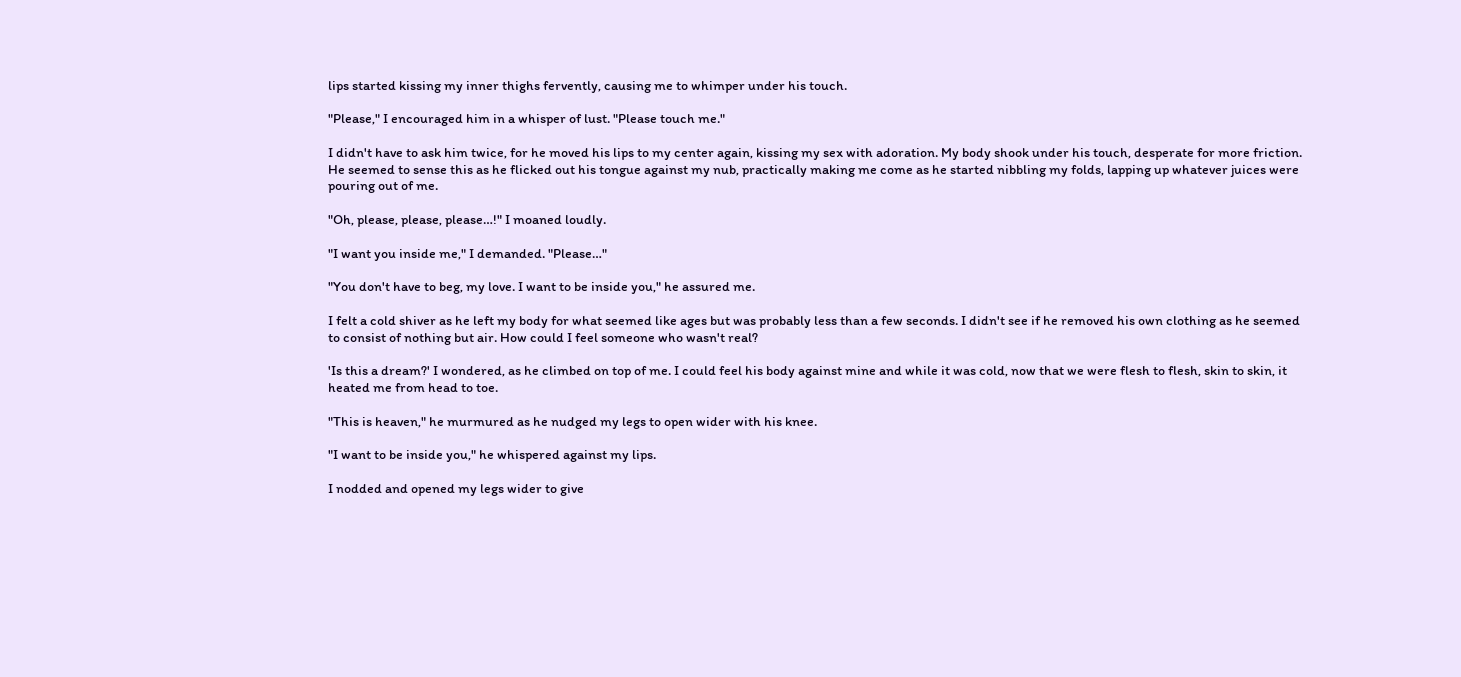lips started kissing my inner thighs fervently, causing me to whimper under his touch.

"Please," I encouraged him in a whisper of lust. "Please touch me."

I didn't have to ask him twice, for he moved his lips to my center again, kissing my sex with adoration. My body shook under his touch, desperate for more friction. He seemed to sense this as he flicked out his tongue against my nub, practically making me come as he started nibbling my folds, lapping up whatever juices were pouring out of me.

"Oh, please, please, please…!" I moaned loudly.

"I want you inside me," I demanded. "Please…"

"You don't have to beg, my love. I want to be inside you," he assured me.

I felt a cold shiver as he left my body for what seemed like ages but was probably less than a few seconds. I didn't see if he removed his own clothing as he seemed to consist of nothing but air. How could I feel someone who wasn't real?

'Is this a dream?' I wondered, as he climbed on top of me. I could feel his body against mine and while it was cold, now that we were flesh to flesh, skin to skin, it heated me from head to toe.

"This is heaven," he murmured as he nudged my legs to open wider with his knee.

"I want to be inside you," he whispered against my lips.

I nodded and opened my legs wider to give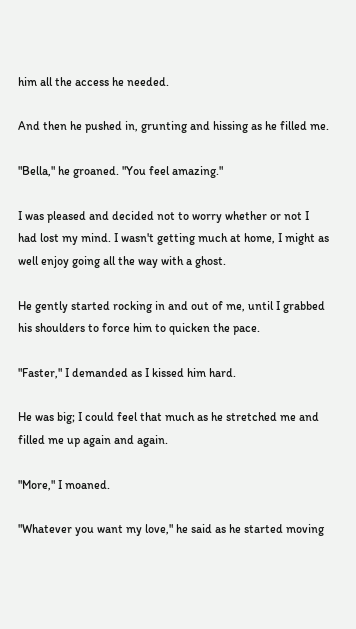him all the access he needed.

And then he pushed in, grunting and hissing as he filled me.

"Bella," he groaned. "You feel amazing."

I was pleased and decided not to worry whether or not I had lost my mind. I wasn't getting much at home, I might as well enjoy going all the way with a ghost.

He gently started rocking in and out of me, until I grabbed his shoulders to force him to quicken the pace.

"Faster," I demanded as I kissed him hard.

He was big; I could feel that much as he stretched me and filled me up again and again.

"More," I moaned.

"Whatever you want my love," he said as he started moving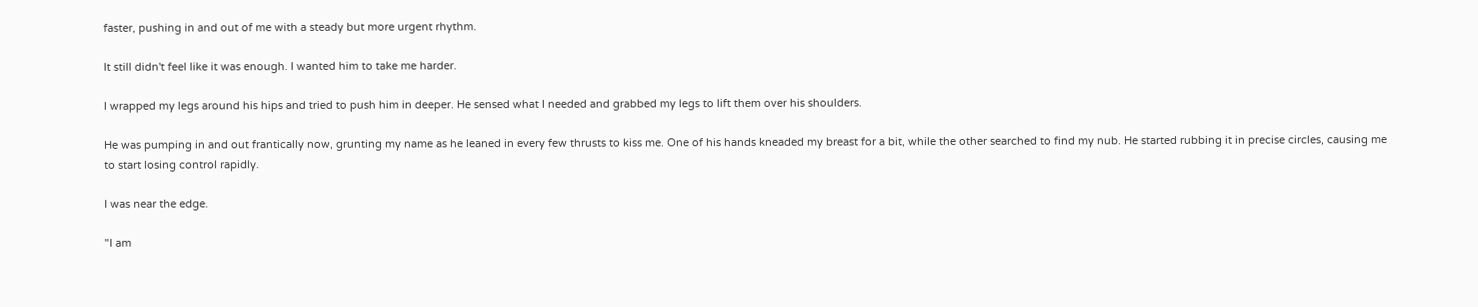faster, pushing in and out of me with a steady but more urgent rhythm.

It still didn't feel like it was enough. I wanted him to take me harder.

I wrapped my legs around his hips and tried to push him in deeper. He sensed what I needed and grabbed my legs to lift them over his shoulders.

He was pumping in and out frantically now, grunting my name as he leaned in every few thrusts to kiss me. One of his hands kneaded my breast for a bit, while the other searched to find my nub. He started rubbing it in precise circles, causing me to start losing control rapidly.

I was near the edge.

"I am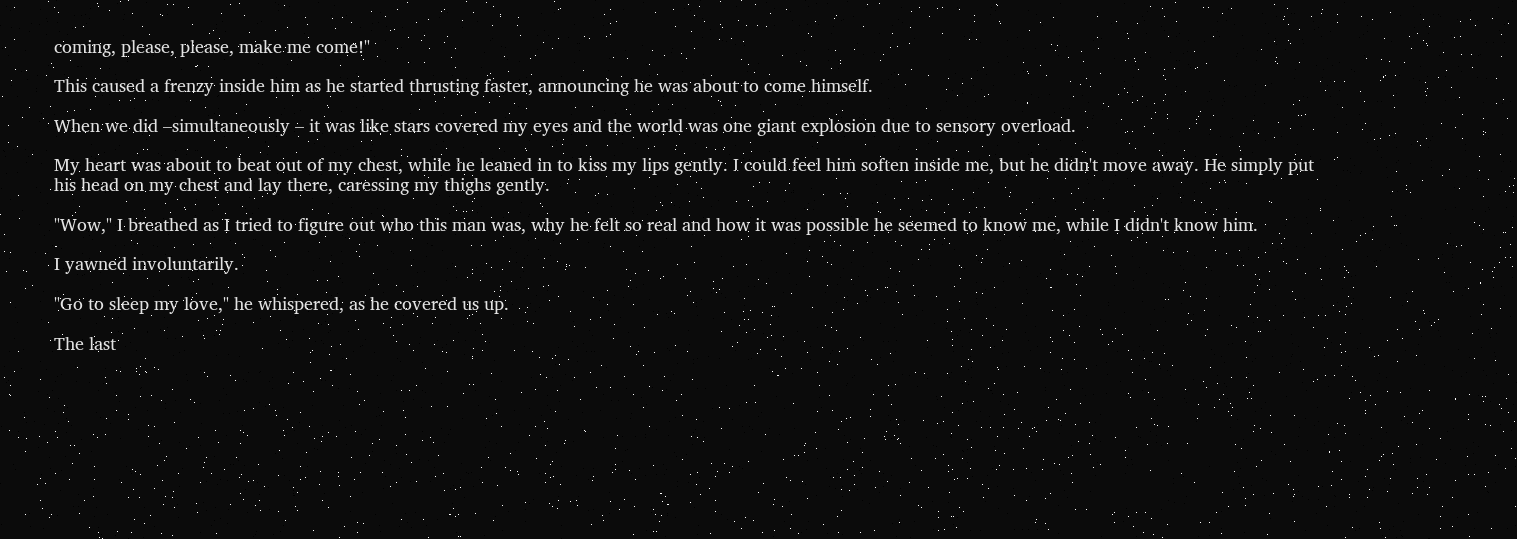coming, please, please, make me come!"

This caused a frenzy inside him as he started thrusting faster, announcing he was about to come himself.

When we did –simultaneously – it was like stars covered my eyes and the world was one giant explosion due to sensory overload.

My heart was about to beat out of my chest, while he leaned in to kiss my lips gently. I could feel him soften inside me, but he didn't move away. He simply put his head on my chest and lay there, caressing my thighs gently.

"Wow," I breathed as I tried to figure out who this man was, why he felt so real and how it was possible he seemed to know me, while I didn't know him.

I yawned involuntarily.

"Go to sleep my love," he whispered, as he covered us up.

The last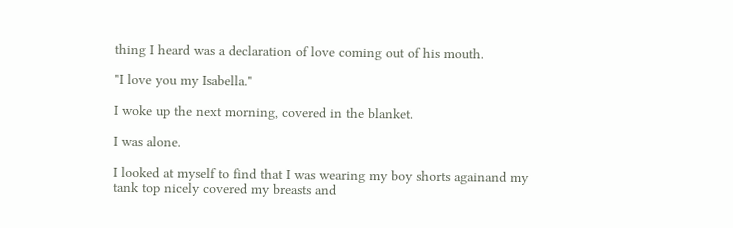thing I heard was a declaration of love coming out of his mouth.

"I love you my Isabella."

I woke up the next morning, covered in the blanket.

I was alone.

I looked at myself to find that I was wearing my boy shorts againand my tank top nicely covered my breasts and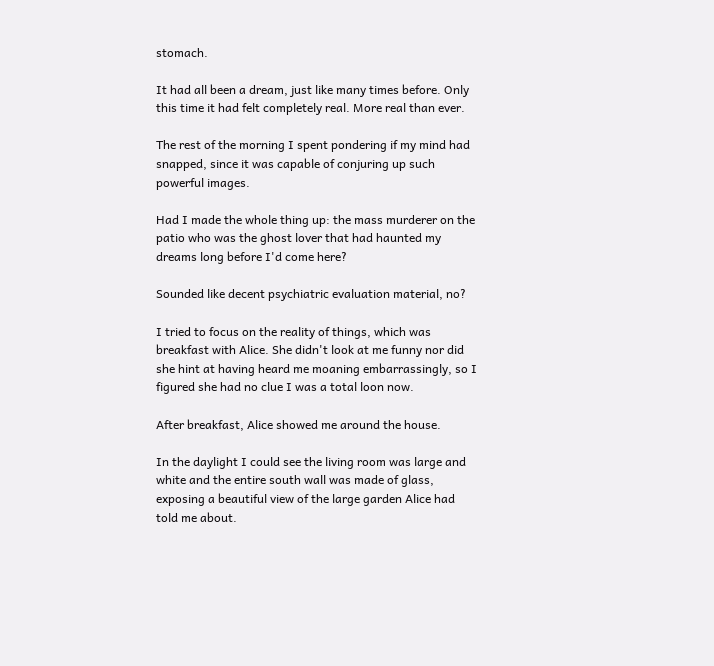stomach.

It had all been a dream, just like many times before. Only this time it had felt completely real. More real than ever.

The rest of the morning I spent pondering if my mind had snapped, since it was capable of conjuring up such powerful images.

Had I made the whole thing up: the mass murderer on the patio who was the ghost lover that had haunted my dreams long before I'd come here?

Sounded like decent psychiatric evaluation material, no?

I tried to focus on the reality of things, which was breakfast with Alice. She didn't look at me funny nor did she hint at having heard me moaning embarrassingly, so I figured she had no clue I was a total loon now.

After breakfast, Alice showed me around the house.

In the daylight I could see the living room was large and white and the entire south wall was made of glass, exposing a beautiful view of the large garden Alice had told me about.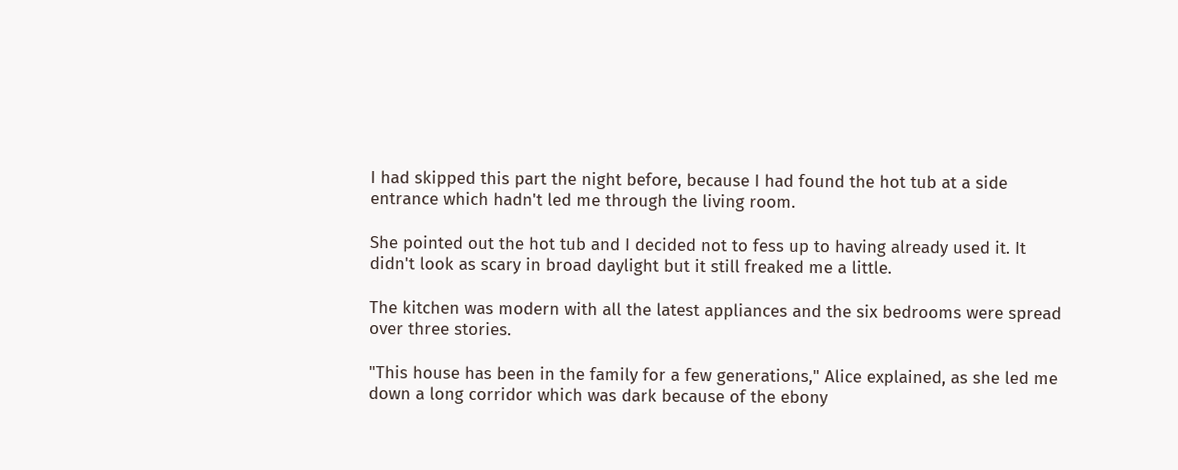I had skipped this part the night before, because I had found the hot tub at a side entrance which hadn't led me through the living room.

She pointed out the hot tub and I decided not to fess up to having already used it. It didn't look as scary in broad daylight but it still freaked me a little.

The kitchen was modern with all the latest appliances and the six bedrooms were spread over three stories.

"This house has been in the family for a few generations," Alice explained, as she led me down a long corridor which was dark because of the ebony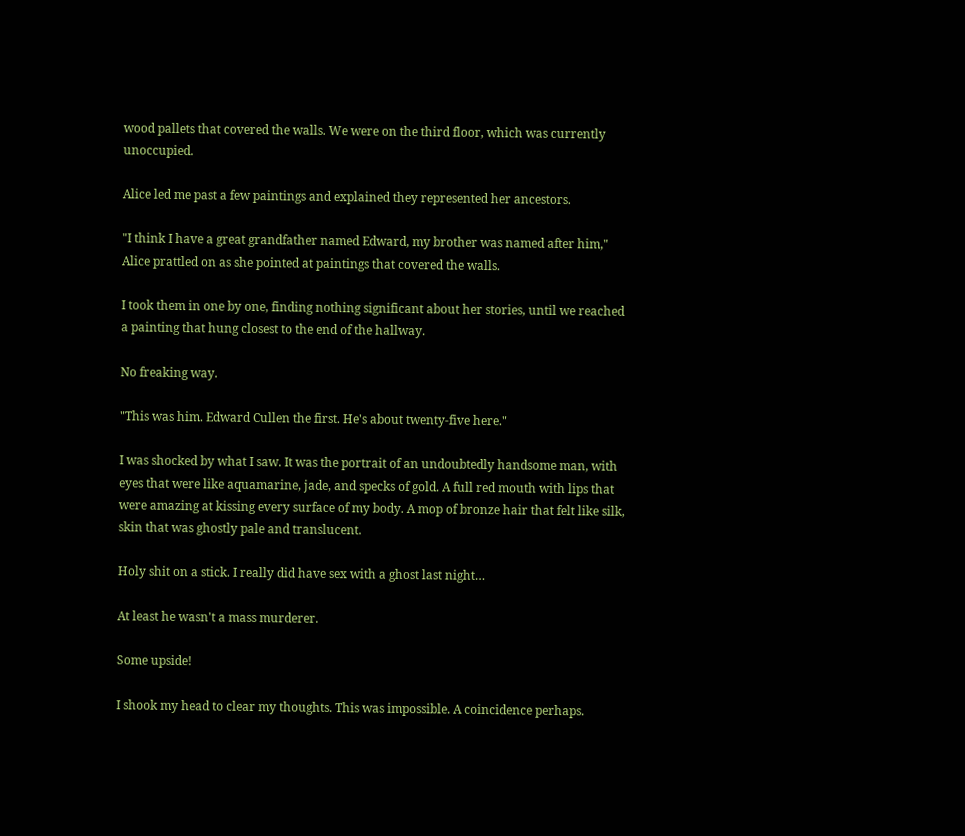wood pallets that covered the walls. We were on the third floor, which was currently unoccupied.

Alice led me past a few paintings and explained they represented her ancestors.

"I think I have a great grandfather named Edward, my brother was named after him," Alice prattled on as she pointed at paintings that covered the walls.

I took them in one by one, finding nothing significant about her stories, until we reached a painting that hung closest to the end of the hallway.

No freaking way.

"This was him. Edward Cullen the first. He's about twenty-five here."

I was shocked by what I saw. It was the portrait of an undoubtedly handsome man, with eyes that were like aquamarine, jade, and specks of gold. A full red mouth with lips that were amazing at kissing every surface of my body. A mop of bronze hair that felt like silk, skin that was ghostly pale and translucent.

Holy shit on a stick. I really did have sex with a ghost last night…

At least he wasn't a mass murderer.

Some upside!

I shook my head to clear my thoughts. This was impossible. A coincidence perhaps.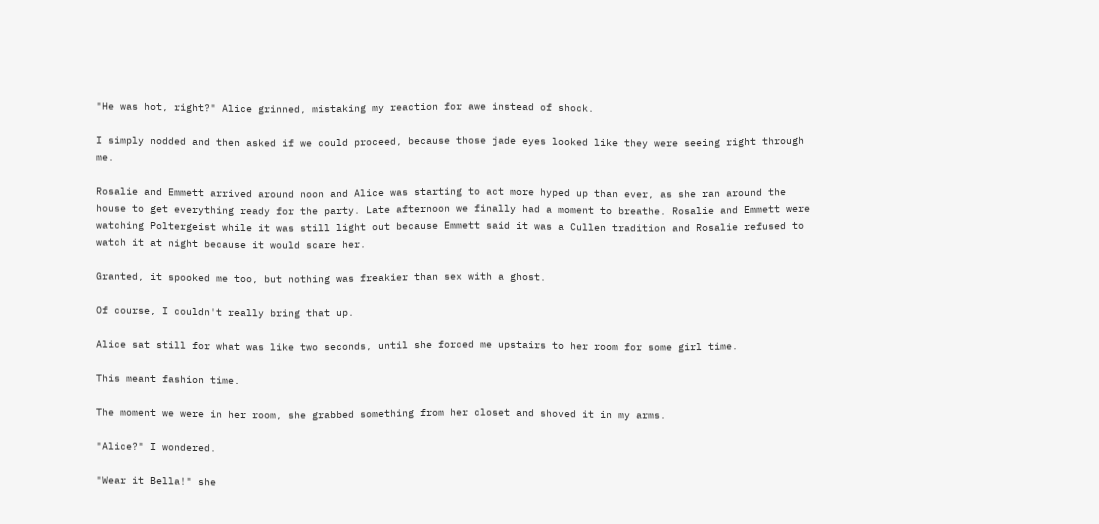"He was hot, right?" Alice grinned, mistaking my reaction for awe instead of shock.

I simply nodded and then asked if we could proceed, because those jade eyes looked like they were seeing right through me.

Rosalie and Emmett arrived around noon and Alice was starting to act more hyped up than ever, as she ran around the house to get everything ready for the party. Late afternoon we finally had a moment to breathe. Rosalie and Emmett were watching Poltergeist while it was still light out because Emmett said it was a Cullen tradition and Rosalie refused to watch it at night because it would scare her.

Granted, it spooked me too, but nothing was freakier than sex with a ghost.

Of course, I couldn't really bring that up.

Alice sat still for what was like two seconds, until she forced me upstairs to her room for some girl time.

This meant fashion time.

The moment we were in her room, she grabbed something from her closet and shoved it in my arms.

"Alice?" I wondered.

"Wear it Bella!" she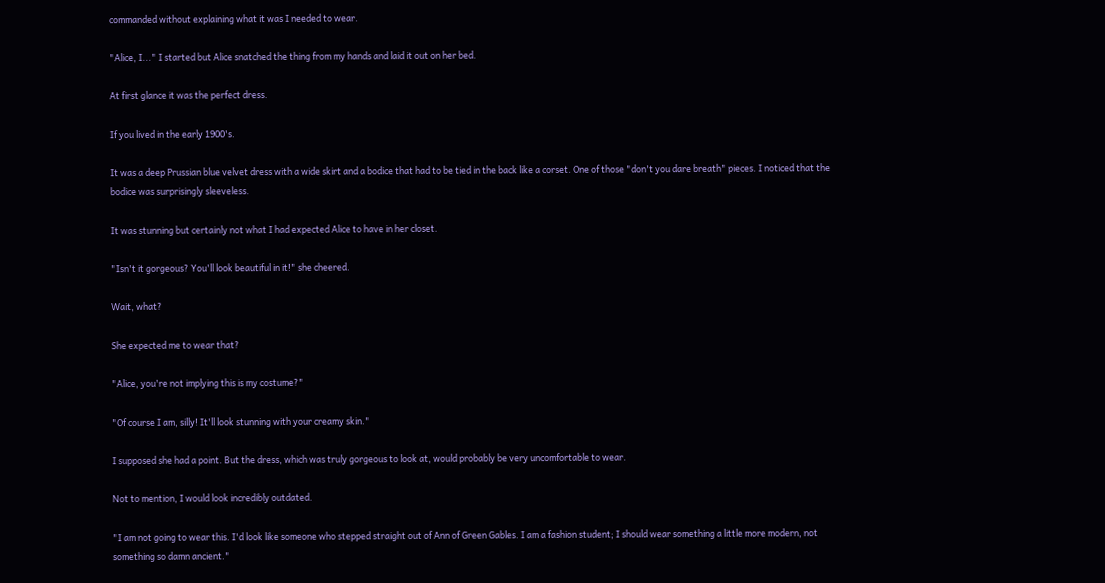commanded without explaining what it was I needed to wear.

"Alice, I..." I started but Alice snatched the thing from my hands and laid it out on her bed.

At first glance it was the perfect dress.

If you lived in the early 1900's.

It was a deep Prussian blue velvet dress with a wide skirt and a bodice that had to be tied in the back like a corset. One of those "don't you dare breath" pieces. I noticed that the bodice was surprisingly sleeveless.

It was stunning but certainly not what I had expected Alice to have in her closet.

"Isn't it gorgeous? You'll look beautiful in it!" she cheered.

Wait, what?

She expected me to wear that?

"Alice, you're not implying this is my costume?"

"Of course I am, silly! It'll look stunning with your creamy skin."

I supposed she had a point. But the dress, which was truly gorgeous to look at, would probably be very uncomfortable to wear.

Not to mention, I would look incredibly outdated.

"I am not going to wear this. I'd look like someone who stepped straight out of Ann of Green Gables. I am a fashion student; I should wear something a little more modern, not something so damn ancient."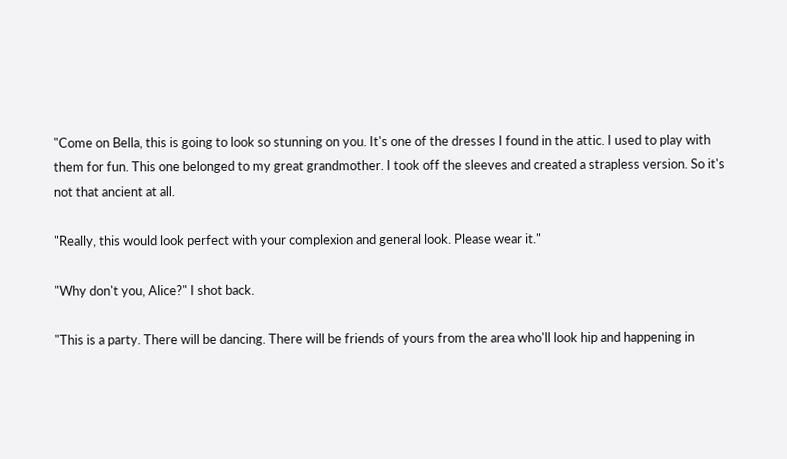"Come on Bella, this is going to look so stunning on you. It's one of the dresses I found in the attic. I used to play with them for fun. This one belonged to my great grandmother. I took off the sleeves and created a strapless version. So it's not that ancient at all.

"Really, this would look perfect with your complexion and general look. Please wear it."

"Why don't you, Alice?" I shot back.

"This is a party. There will be dancing. There will be friends of yours from the area who'll look hip and happening in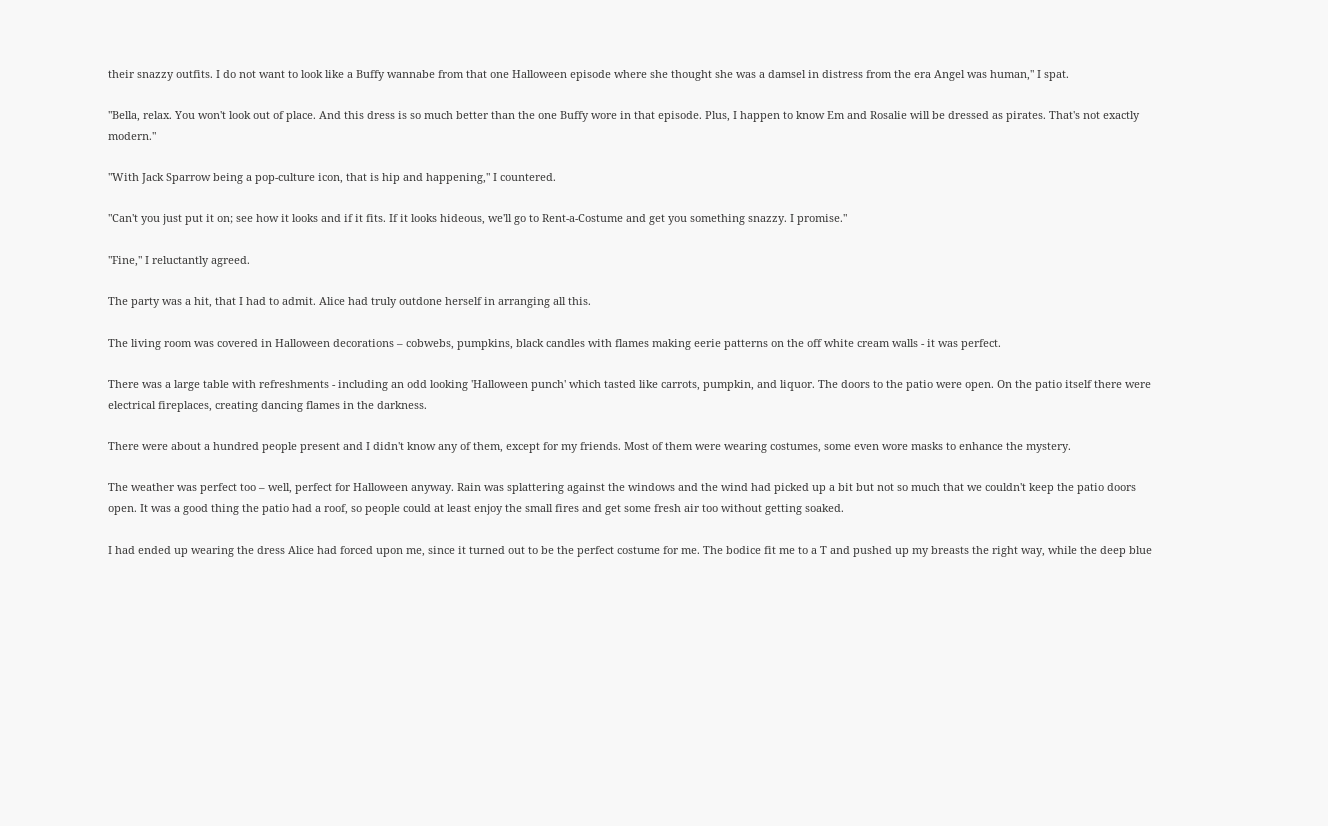their snazzy outfits. I do not want to look like a Buffy wannabe from that one Halloween episode where she thought she was a damsel in distress from the era Angel was human," I spat.

"Bella, relax. You won't look out of place. And this dress is so much better than the one Buffy wore in that episode. Plus, I happen to know Em and Rosalie will be dressed as pirates. That's not exactly modern."

"With Jack Sparrow being a pop-culture icon, that is hip and happening," I countered.

"Can't you just put it on; see how it looks and if it fits. If it looks hideous, we'll go to Rent-a-Costume and get you something snazzy. I promise."

"Fine," I reluctantly agreed.

The party was a hit, that I had to admit. Alice had truly outdone herself in arranging all this.

The living room was covered in Halloween decorations – cobwebs, pumpkins, black candles with flames making eerie patterns on the off white cream walls - it was perfect.

There was a large table with refreshments - including an odd looking 'Halloween punch' which tasted like carrots, pumpkin, and liquor. The doors to the patio were open. On the patio itself there were electrical fireplaces, creating dancing flames in the darkness.

There were about a hundred people present and I didn't know any of them, except for my friends. Most of them were wearing costumes, some even wore masks to enhance the mystery.

The weather was perfect too – well, perfect for Halloween anyway. Rain was splattering against the windows and the wind had picked up a bit but not so much that we couldn't keep the patio doors open. It was a good thing the patio had a roof, so people could at least enjoy the small fires and get some fresh air too without getting soaked.

I had ended up wearing the dress Alice had forced upon me, since it turned out to be the perfect costume for me. The bodice fit me to a T and pushed up my breasts the right way, while the deep blue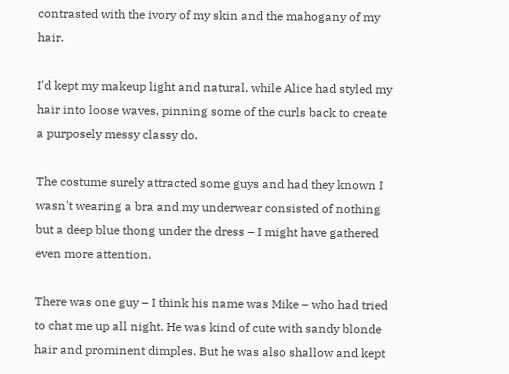contrasted with the ivory of my skin and the mahogany of my hair.

I'd kept my makeup light and natural, while Alice had styled my hair into loose waves, pinning some of the curls back to create a purposely messy classy do.

The costume surely attracted some guys and had they known I wasn't wearing a bra and my underwear consisted of nothing but a deep blue thong under the dress – I might have gathered even more attention.

There was one guy – I think his name was Mike – who had tried to chat me up all night. He was kind of cute with sandy blonde hair and prominent dimples. But he was also shallow and kept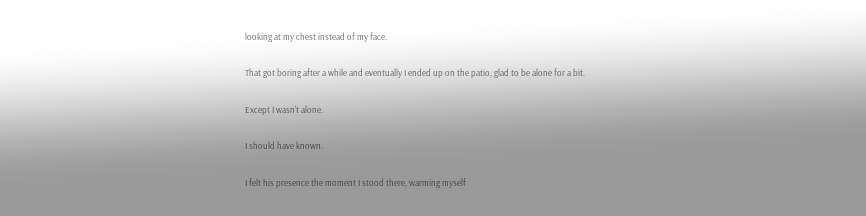looking at my chest instead of my face.

That got boring after a while and eventually I ended up on the patio, glad to be alone for a bit.

Except I wasn't alone.

I should have known.

I felt his presence the moment I stood there, warming myself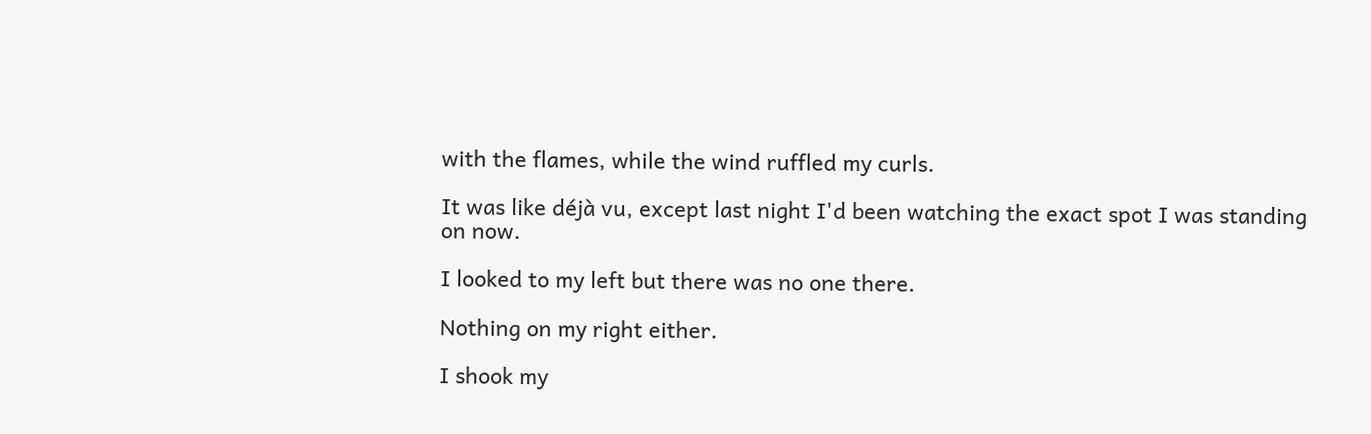with the flames, while the wind ruffled my curls.

It was like déjà vu, except last night I'd been watching the exact spot I was standing on now.

I looked to my left but there was no one there.

Nothing on my right either.

I shook my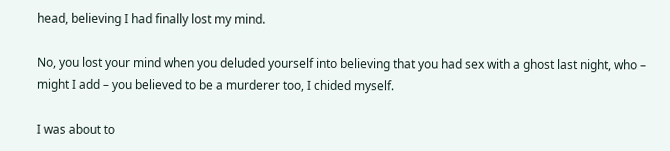head, believing I had finally lost my mind.

No, you lost your mind when you deluded yourself into believing that you had sex with a ghost last night, who – might I add – you believed to be a murderer too, I chided myself.

I was about to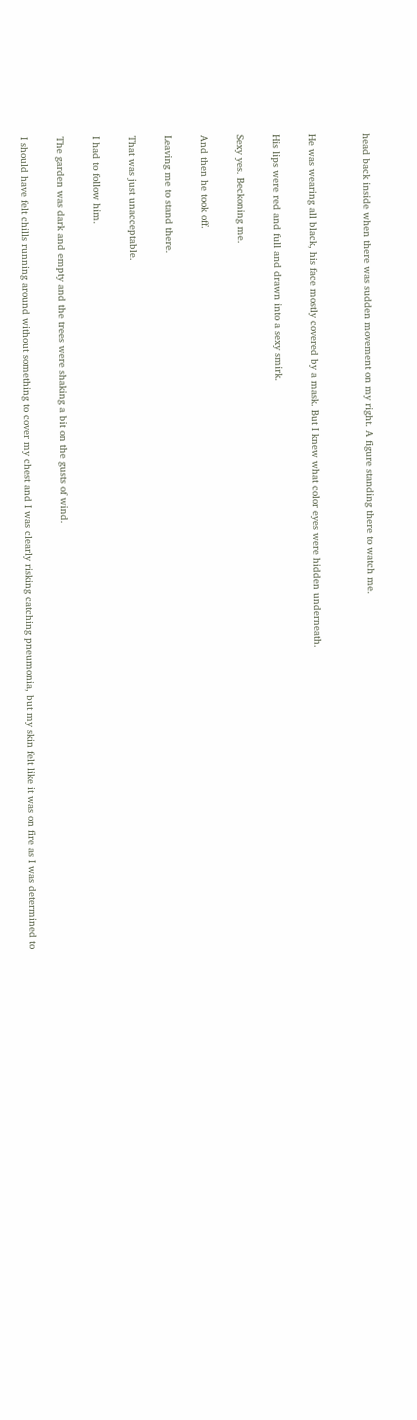head back inside when there was sudden movement on my right. A figure standing there to watch me.


He was wearing all black, his face mostly covered by a mask. But I knew what color eyes were hidden underneath.

His lips were red and full and drawn into a sexy smirk.

Sexy yes. Beckoning me.

And then he took off.

Leaving me to stand there.

That was just unacceptable.

I had to follow him.

The garden was dark and empty and the trees were shaking a bit on the gusts of wind.

I should have felt chills running around without something to cover my chest and I was clearly risking catching pneumonia, but my skin felt like it was on fire as I was determined to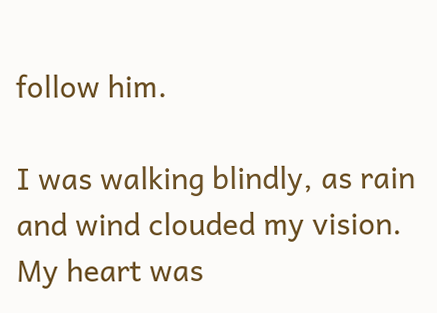follow him.

I was walking blindly, as rain and wind clouded my vision. My heart was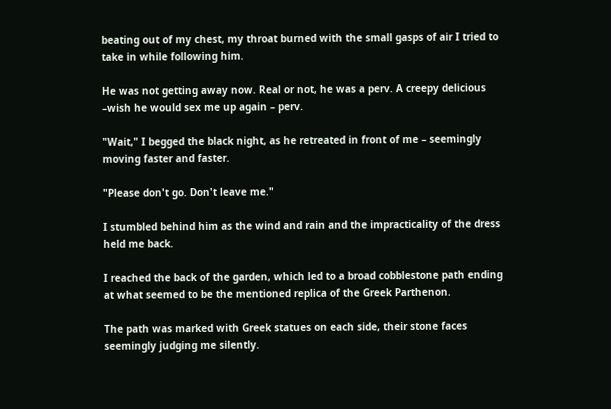beating out of my chest, my throat burned with the small gasps of air I tried to take in while following him.

He was not getting away now. Real or not, he was a perv. A creepy delicious –wish he would sex me up again – perv.

"Wait," I begged the black night, as he retreated in front of me – seemingly moving faster and faster.

"Please don't go. Don't leave me."

I stumbled behind him as the wind and rain and the impracticality of the dress held me back.

I reached the back of the garden, which led to a broad cobblestone path ending at what seemed to be the mentioned replica of the Greek Parthenon.

The path was marked with Greek statues on each side, their stone faces seemingly judging me silently.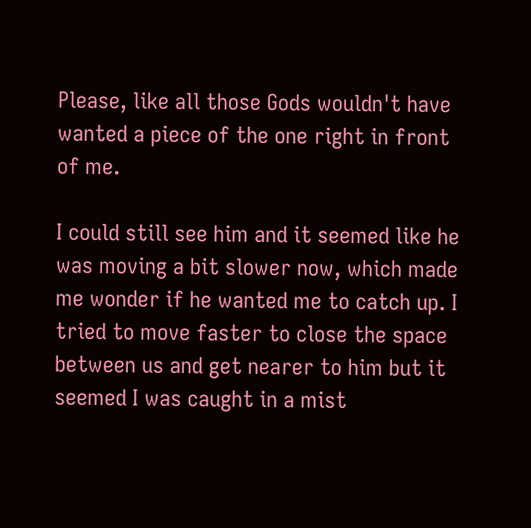Please, like all those Gods wouldn't have wanted a piece of the one right in front of me.

I could still see him and it seemed like he was moving a bit slower now, which made me wonder if he wanted me to catch up. I tried to move faster to close the space between us and get nearer to him but it seemed I was caught in a mist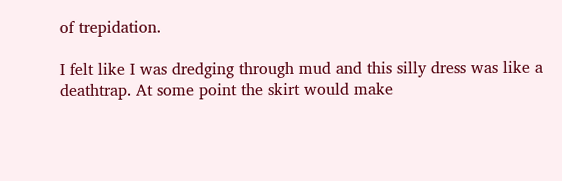of trepidation.

I felt like I was dredging through mud and this silly dress was like a deathtrap. At some point the skirt would make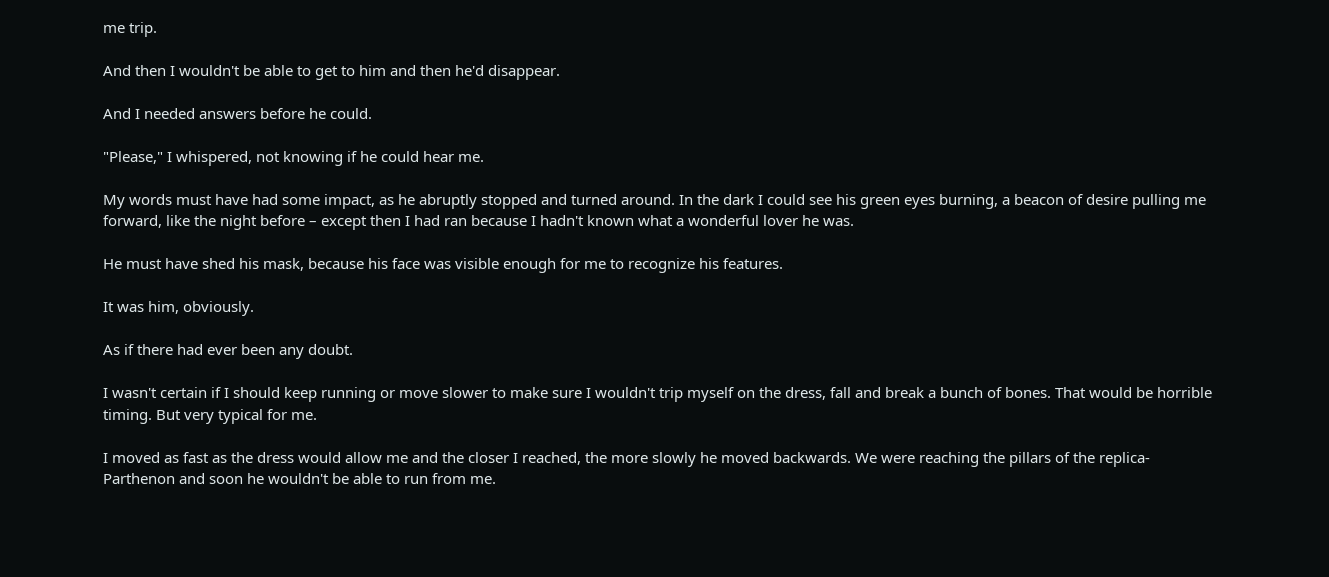me trip.

And then I wouldn't be able to get to him and then he'd disappear.

And I needed answers before he could.

"Please," I whispered, not knowing if he could hear me.

My words must have had some impact, as he abruptly stopped and turned around. In the dark I could see his green eyes burning, a beacon of desire pulling me forward, like the night before – except then I had ran because I hadn't known what a wonderful lover he was.

He must have shed his mask, because his face was visible enough for me to recognize his features.

It was him, obviously.

As if there had ever been any doubt.

I wasn't certain if I should keep running or move slower to make sure I wouldn't trip myself on the dress, fall and break a bunch of bones. That would be horrible timing. But very typical for me.

I moved as fast as the dress would allow me and the closer I reached, the more slowly he moved backwards. We were reaching the pillars of the replica-Parthenon and soon he wouldn't be able to run from me.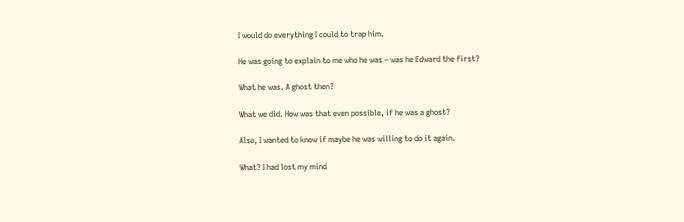I would do everything I could to trap him.

He was going to explain to me who he was – was he Edward the first?

What he was. A ghost then?

What we did. How was that even possible, if he was a ghost?

Also, I wanted to know if maybe he was willing to do it again.

What? I had lost my mind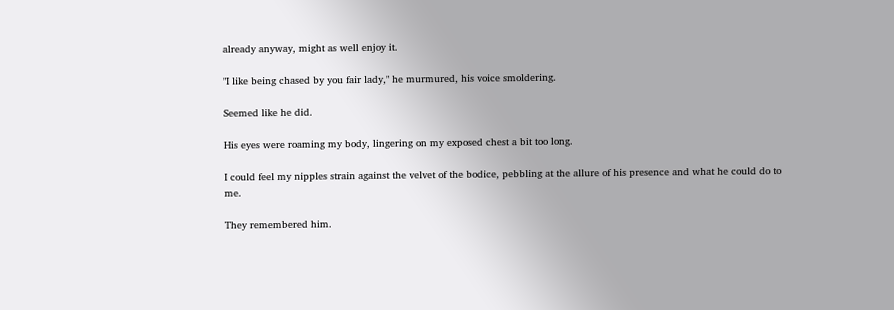already anyway, might as well enjoy it.

"I like being chased by you fair lady," he murmured, his voice smoldering.

Seemed like he did.

His eyes were roaming my body, lingering on my exposed chest a bit too long.

I could feel my nipples strain against the velvet of the bodice, pebbling at the allure of his presence and what he could do to me.

They remembered him.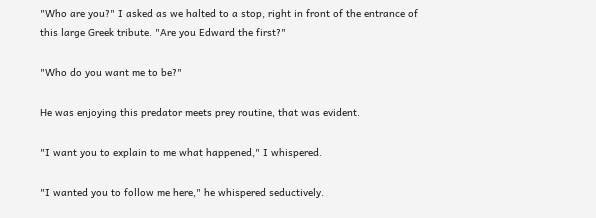"Who are you?" I asked as we halted to a stop, right in front of the entrance of this large Greek tribute. "Are you Edward the first?"

"Who do you want me to be?"

He was enjoying this predator meets prey routine, that was evident.

"I want you to explain to me what happened," I whispered.

"I wanted you to follow me here," he whispered seductively.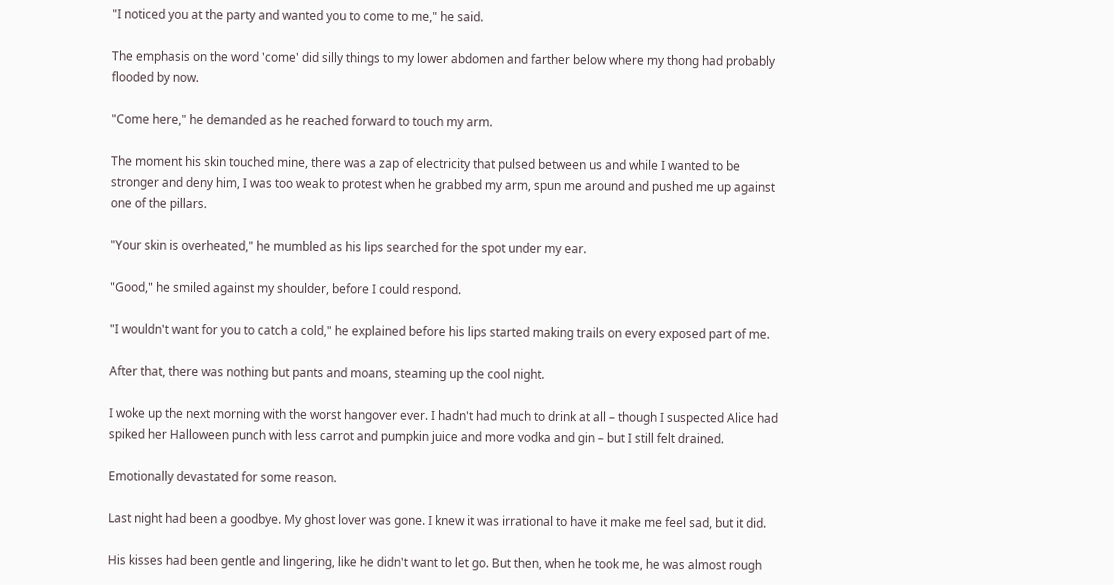"I noticed you at the party and wanted you to come to me," he said.

The emphasis on the word 'come' did silly things to my lower abdomen and farther below where my thong had probably flooded by now.

"Come here," he demanded as he reached forward to touch my arm.

The moment his skin touched mine, there was a zap of electricity that pulsed between us and while I wanted to be stronger and deny him, I was too weak to protest when he grabbed my arm, spun me around and pushed me up against one of the pillars.

"Your skin is overheated," he mumbled as his lips searched for the spot under my ear.

"Good," he smiled against my shoulder, before I could respond.

"I wouldn't want for you to catch a cold," he explained before his lips started making trails on every exposed part of me.

After that, there was nothing but pants and moans, steaming up the cool night.

I woke up the next morning with the worst hangover ever. I hadn't had much to drink at all – though I suspected Alice had spiked her Halloween punch with less carrot and pumpkin juice and more vodka and gin – but I still felt drained.

Emotionally devastated for some reason.

Last night had been a goodbye. My ghost lover was gone. I knew it was irrational to have it make me feel sad, but it did.

His kisses had been gentle and lingering, like he didn't want to let go. But then, when he took me, he was almost rough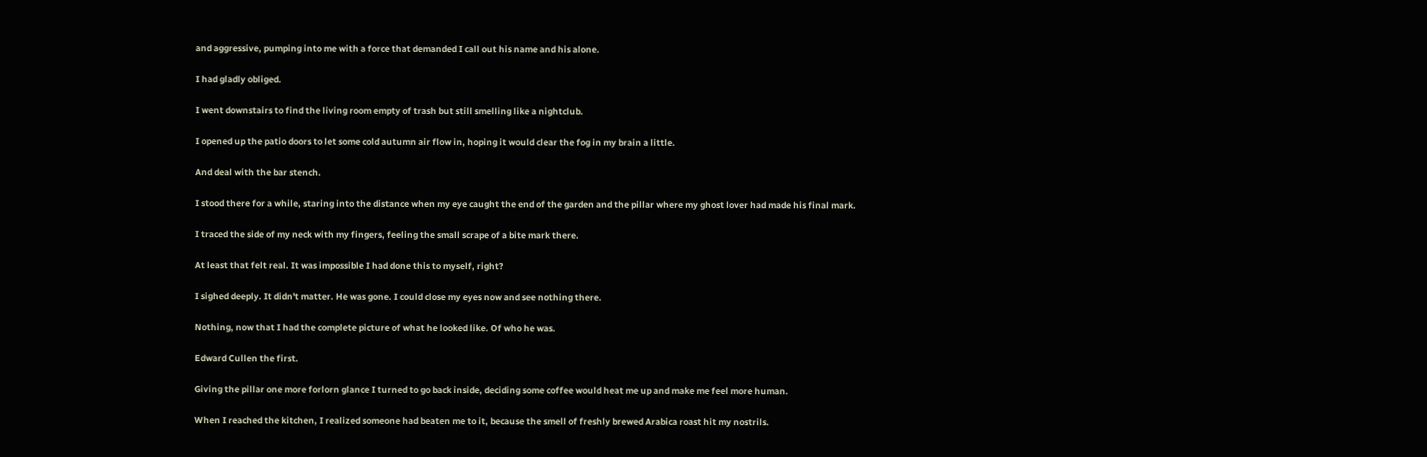and aggressive, pumping into me with a force that demanded I call out his name and his alone.

I had gladly obliged.

I went downstairs to find the living room empty of trash but still smelling like a nightclub.

I opened up the patio doors to let some cold autumn air flow in, hoping it would clear the fog in my brain a little.

And deal with the bar stench.

I stood there for a while, staring into the distance when my eye caught the end of the garden and the pillar where my ghost lover had made his final mark.

I traced the side of my neck with my fingers, feeling the small scrape of a bite mark there.

At least that felt real. It was impossible I had done this to myself, right?

I sighed deeply. It didn't matter. He was gone. I could close my eyes now and see nothing there.

Nothing, now that I had the complete picture of what he looked like. Of who he was.

Edward Cullen the first.

Giving the pillar one more forlorn glance I turned to go back inside, deciding some coffee would heat me up and make me feel more human.

When I reached the kitchen, I realized someone had beaten me to it, because the smell of freshly brewed Arabica roast hit my nostrils.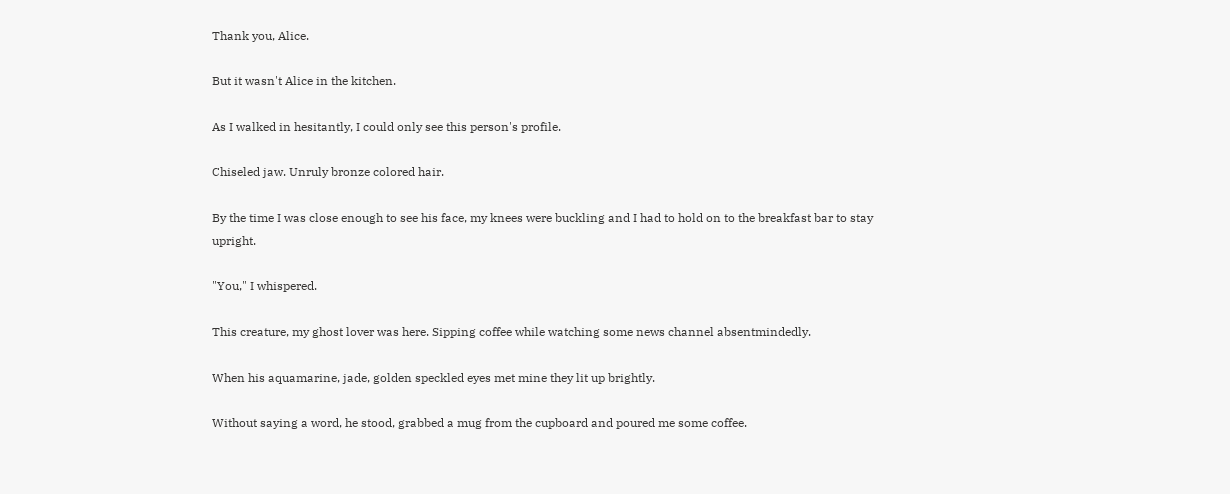Thank you, Alice.

But it wasn't Alice in the kitchen.

As I walked in hesitantly, I could only see this person's profile.

Chiseled jaw. Unruly bronze colored hair.

By the time I was close enough to see his face, my knees were buckling and I had to hold on to the breakfast bar to stay upright.

"You," I whispered.

This creature, my ghost lover was here. Sipping coffee while watching some news channel absentmindedly.

When his aquamarine, jade, golden speckled eyes met mine they lit up brightly.

Without saying a word, he stood, grabbed a mug from the cupboard and poured me some coffee.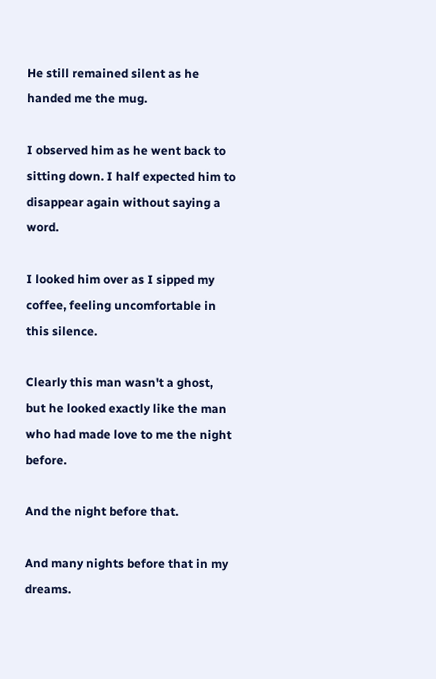He still remained silent as he handed me the mug.

I observed him as he went back to sitting down. I half expected him to disappear again without saying a word.

I looked him over as I sipped my coffee, feeling uncomfortable in this silence.

Clearly this man wasn't a ghost, but he looked exactly like the man who had made love to me the night before.

And the night before that.

And many nights before that in my dreams.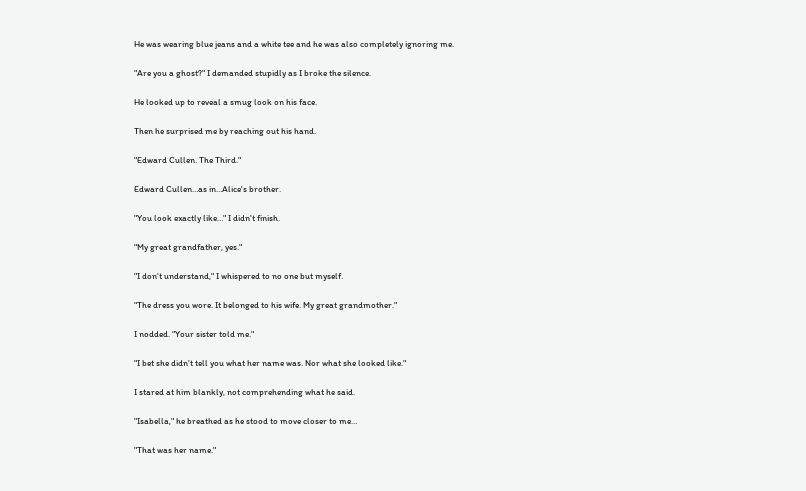He was wearing blue jeans and a white tee and he was also completely ignoring me.

"Are you a ghost?" I demanded stupidly as I broke the silence.

He looked up to reveal a smug look on his face.

Then he surprised me by reaching out his hand.

"Edward Cullen. The Third."

Edward Cullen…as in…Alice's brother.

"You look exactly like…" I didn't finish.

"My great grandfather, yes."

"I don't understand," I whispered to no one but myself.

"The dress you wore. It belonged to his wife. My great grandmother."

I nodded. "Your sister told me."

"I bet she didn't tell you what her name was. Nor what she looked like."

I stared at him blankly, not comprehending what he said.

"Isabella," he breathed as he stood to move closer to me…

"That was her name."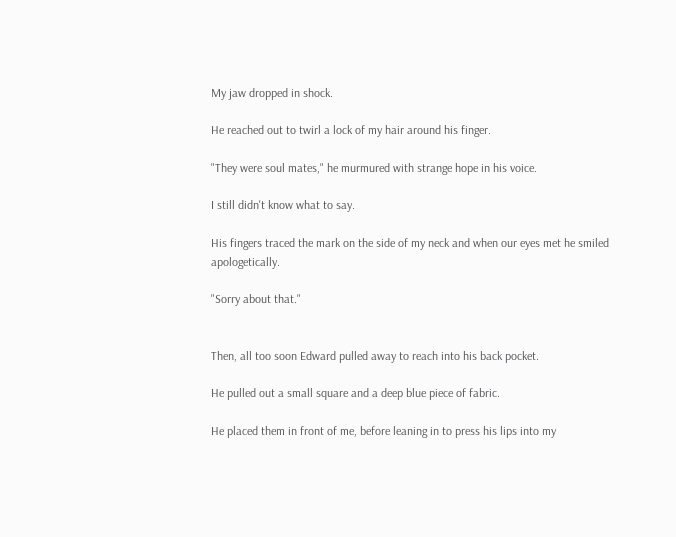My jaw dropped in shock.

He reached out to twirl a lock of my hair around his finger.

"They were soul mates," he murmured with strange hope in his voice.

I still didn't know what to say.

His fingers traced the mark on the side of my neck and when our eyes met he smiled apologetically.

"Sorry about that."


Then, all too soon Edward pulled away to reach into his back pocket.

He pulled out a small square and a deep blue piece of fabric.

He placed them in front of me, before leaning in to press his lips into my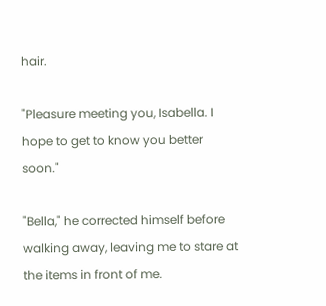hair.

"Pleasure meeting you, Isabella. I hope to get to know you better soon."

"Bella," he corrected himself before walking away, leaving me to stare at the items in front of me.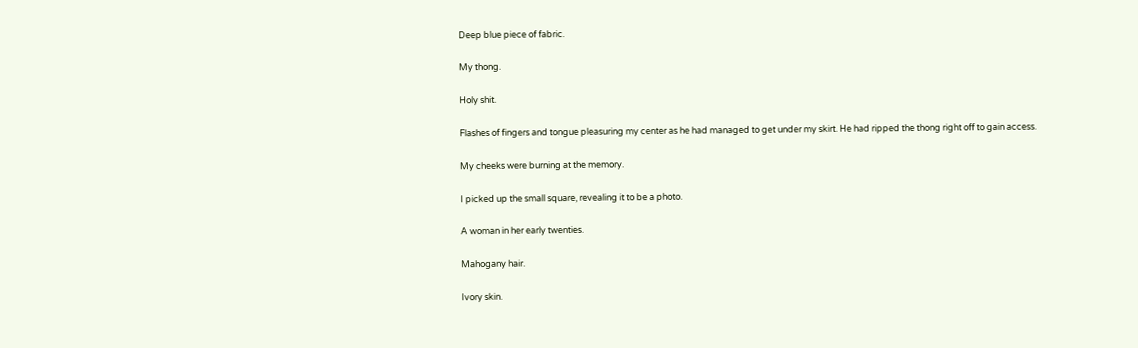Deep blue piece of fabric.

My thong.

Holy shit.

Flashes of fingers and tongue pleasuring my center as he had managed to get under my skirt. He had ripped the thong right off to gain access.

My cheeks were burning at the memory.

I picked up the small square, revealing it to be a photo.

A woman in her early twenties.

Mahogany hair.

Ivory skin.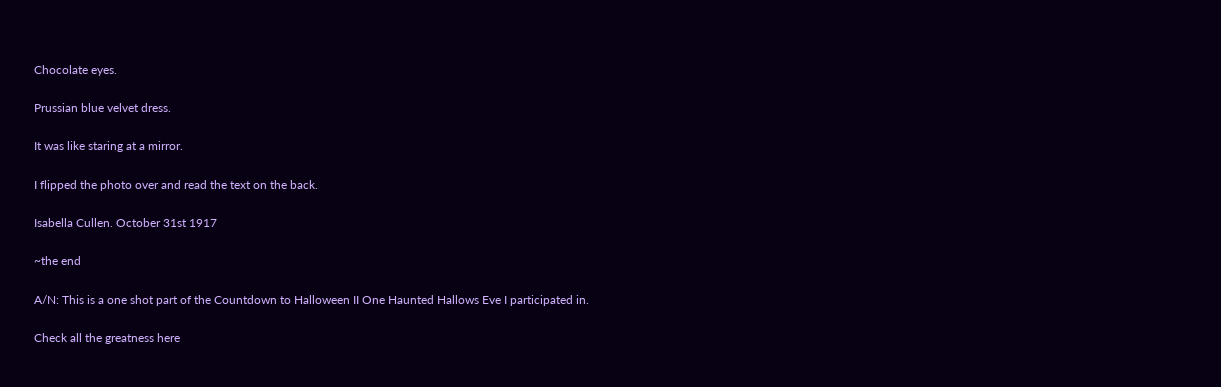Chocolate eyes.

Prussian blue velvet dress.

It was like staring at a mirror.

I flipped the photo over and read the text on the back.

Isabella Cullen. October 31st 1917

~the end

A/N: This is a one shot part of the Countdown to Halloween II One Haunted Hallows Eve I participated in.

Check all the greatness here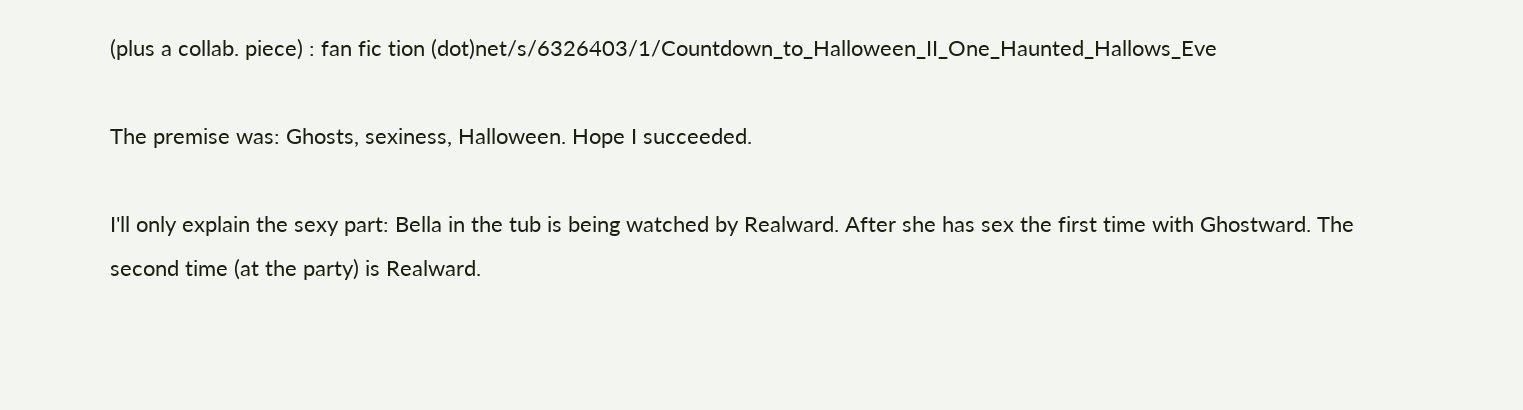(plus a collab. piece) : fan fic tion (dot)net/s/6326403/1/Countdown_to_Halloween_II_One_Haunted_Hallows_Eve

The premise was: Ghosts, sexiness, Halloween. Hope I succeeded.

I'll only explain the sexy part: Bella in the tub is being watched by Realward. After she has sex the first time with Ghostward. The second time (at the party) is Realward.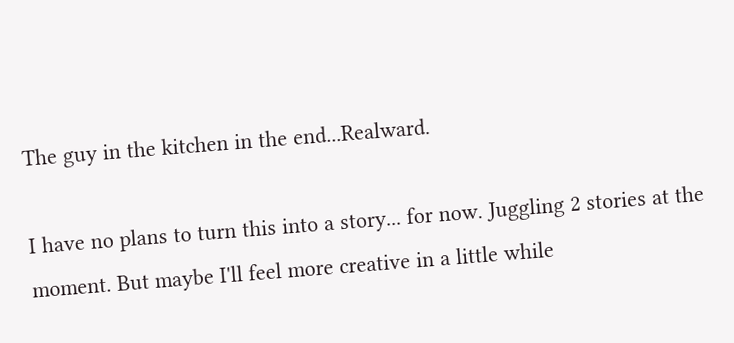The guy in the kitchen in the end...Realward.

I have no plans to turn this into a story... for now. Juggling 2 stories at the moment. But maybe I'll feel more creative in a little while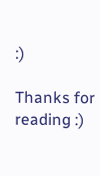:)

Thanks for reading :)